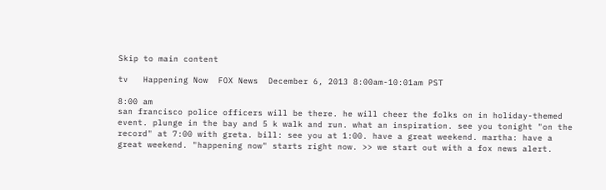Skip to main content

tv   Happening Now  FOX News  December 6, 2013 8:00am-10:01am PST

8:00 am
san francisco police officers will be there. he will cheer the folks on in holiday-themed event. plunge in the bay and 5 k walk and run. what an inspiration. see you tonight "on the record" at 7:00 with greta. bill: see you at 1:00. have a great weekend. martha: have a great weekend. "happening now" starts right now. >> we start out with a fox news alert.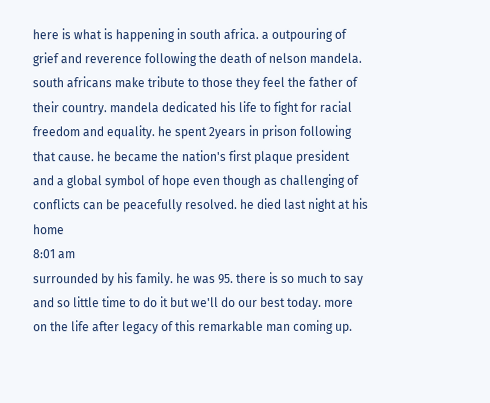here is what is happening in south africa. a outpouring of grief and reverence following the death of nelson mandela. south africans make tribute to those they feel the father of their country. mandela dedicated his life to fight for racial freedom and equality. he spent 2years in prison following that cause. he became the nation's first plaque president and a global symbol of hope even though as challenging of conflicts can be peacefully resolved. he died last night at his home
8:01 am
surrounded by his family. he was 95. there is so much to say and so little time to do it but we'll do our best today. more on the life after legacy of this remarkable man coming up.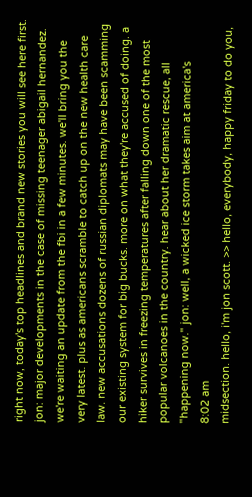right now, today's top headlines and brand new stories you will see here first. jon: major developments in the case of missing teenager abigail hernandez. we're waiting an update from the fbi in a few minutes. we'll bring you the very latest. plus as americans scramble to catch up on the new health care law. new accusations dozens of russian diplomats may have been scamming our existing system for big bucks. more on what they're accused of doing. a hiker survives in freezing temperatures after falling down one of the most popular volcanoes in the country. hear about her dramatic rescue, all "happening now." jon: well, a wicked ice storm takes aim at america's
8:02 am
midsection. hello, i'm jon scott. >> hello, everybody, happy friday to do you,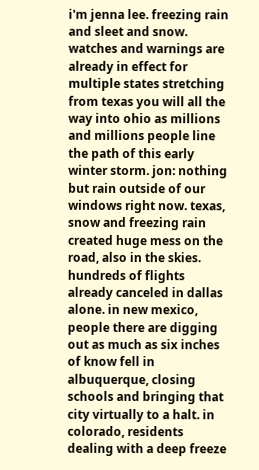i'm jenna lee. freezing rain and sleet and snow. watches and warnings are already in effect for multiple states stretching from texas you will all the way into ohio as millions and millions people line the path of this early winter storm. jon: nothing but rain outside of our windows right now. texas, snow and freezing rain created huge mess on the road, also in the skies. hundreds of flights already canceled in dallas alone. in new mexico, people there are digging out as much as six inches of know fell in albuquerque, closing schools and bringing that city virtually to a halt. in colorado, residents dealing with a deep freeze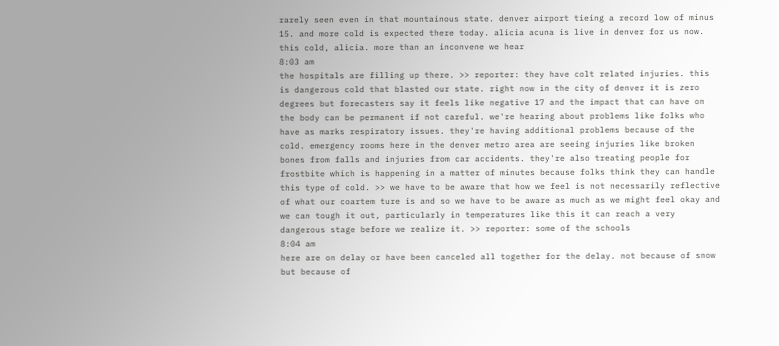rarely seen even in that mountainous state. denver airport tieing a record low of minus 15. and more cold is expected there today. alicia acuna is live in denver for us now. this cold, alicia. more than an inconvene we hear
8:03 am
the hospitals are filling up there. >> reporter: they have colt related injuries. this is dangerous cold that blasted our state. right now in the city of denver it is zero degrees but forecasters say it feels like negative 17 and the impact that can have on the body can be permanent if not careful. we're hearing about problems like folks who have as marks respiratory issues. they're having additional problems because of the cold. emergency rooms here in the denver metro area are seeing injuries like broken bones from falls and injuries from car accidents. they're also treating people for frostbite which is happening in a matter of minutes because folks think they can handle this type of cold. >> we have to be aware that how we feel is not necessarily reflective of what our coartem ture is and so we have to be aware as much as we might feel okay and we can tough it out, particularly in temperatures like this it can reach a very dangerous stage before we realize it. >> reporter: some of the schools
8:04 am
here are on delay or have been canceled all together for the delay. not because of snow but because of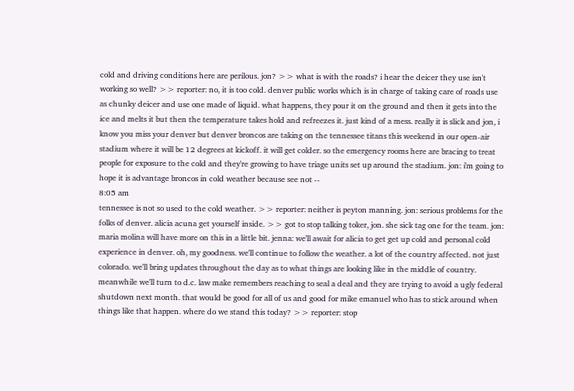cold and driving conditions here are perilous. jon? >> what is with the roads? i hear the deicer they use isn't working so well? >> reporter: no, it is too cold. denver public works which is in charge of taking care of roads use as chunky deicer and use one made of liquid. what happens, they pour it on the ground and then it gets into the ice and melts it but then the temperature takes hold and refreezes it. just kind of a mess. really it is slick and jon, i know you miss your denver but denver broncos are taking on the tennessee titans this weekend in our open-air stadium where it will be 12 degrees at kickoff. it will get colder. so the emergency rooms here are bracing to treat people for exposure to the cold and they're growing to have triage units set up around the stadium. jon: i'm going to hope it is advantage broncos in cold weather because see not --
8:05 am
tennessee is not so used to the cold weather. >> reporter: neither is peyton manning. jon: serious problems for the folks of denver. alicia acuna get yourself inside. >> got to stop talking toker, jon. she sick tag one for the team. jon: maria molina will have more on this in a little bit. jenna: we'll await for alicia to get get up cold and personal cold experience in denver. oh, my goodness. we'll continue to follow the weather. a lot of the country affected. not just colorado. we'll bring updates throughout the day as to what things are looking like in the middle of country. meanwhile we'll turn to d.c. law make remembers reaching to seal a deal and they are trying to avoid a ugly federal shutdown next month. that would be good for all of us and good for mike emanuel who has to stick around when things like that happen. where do we stand this today? >> reporter: stop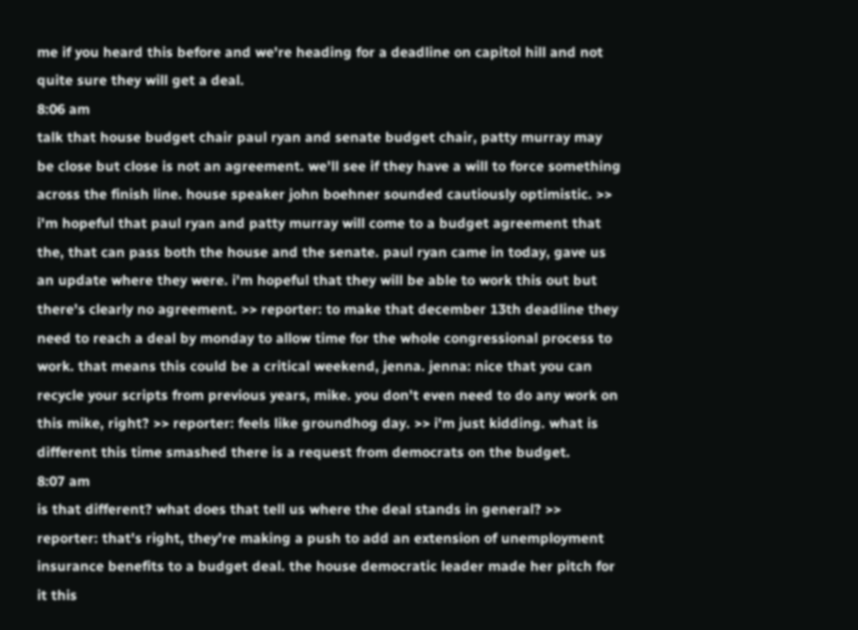me if you heard this before and we're heading for a deadline on capitol hill and not quite sure they will get a deal.
8:06 am
talk that house budget chair paul ryan and senate budget chair, patty murray may be close but close is not an agreement. we'll see if they have a will to force something across the finish line. house speaker john boehner sounded cautiously optimistic. >> i'm hopeful that paul ryan and patty murray will come to a budget agreement that the, that can pass both the house and the senate. paul ryan came in today, gave us an update where they were. i'm hopeful that they will be able to work this out but there's clearly no agreement. >> reporter: to make that december 13th deadline they need to reach a deal by monday to allow time for the whole congressional process to work. that means this could be a critical weekend, jenna. jenna: nice that you can recycle your scripts from previous years, mike. you don't even need to do any work on this mike, right? >> reporter: feels like groundhog day. >> i'm just kidding. what is different this time smashed there is a request from democrats on the budget.
8:07 am
is that different? what does that tell us where the deal stands in general? >> reporter: that's right, they're making a push to add an extension of unemployment insurance benefits to a budget deal. the house democratic leader made her pitch for it this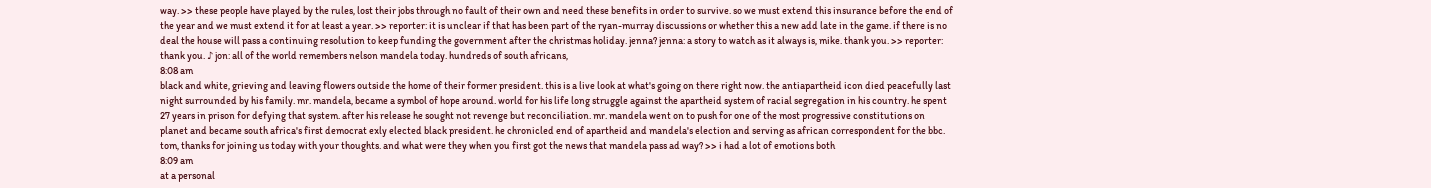way. >> these people have played by the rules, lost their jobs through no fault of their own and need these benefits in order to survive. so we must extend this insurance before the end of the year and we must extend it for at least a year. >> reporter: it is unclear if that has been part of the ryan-murray discussions or whether this a new add late in the game. if there is no deal the house will pass a continuing resolution to keep funding the government after the christmas holiday. jenna? jenna: a story to watch as it always is, mike. thank you. >> reporter: thank you. ♪ jon: all of the world remembers nelson mandela today. hundreds of south africans,
8:08 am
black and white, grieving and leaving flowers outside the home of their former president. this is a live look at what's going on there right now. the antiapartheid icon died peacefully last night surrounded by his family. mr. mandela, became a symbol of hope around. world for his life long struggle against the apartheid system of racial segregation in his country. he spent 27 years in prison for defying that system. after his release he sought not revenge but reconciliation. mr. mandela went on to push for one of the most progressive constitutions on planet and became south africa's first democrat exly elected black president. he chronicled end of apartheid and mandela's election and serving as african correspondent for the bbc. tom, thanks for joining us today with your thoughts. and what were they when you first got the news that mandela pass ad way? >> i had a lot of emotions both
8:09 am
at a personal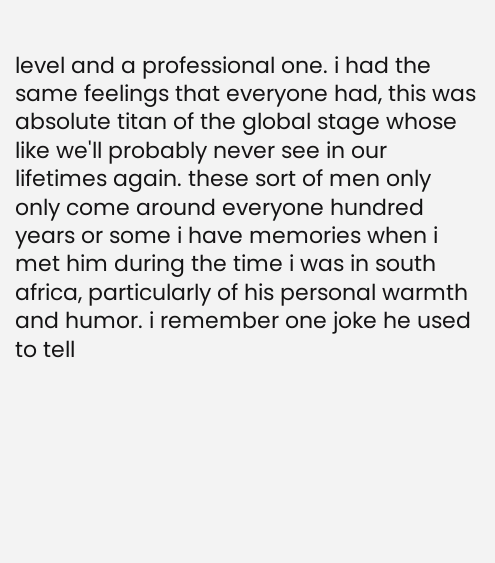level and a professional one. i had the same feelings that everyone had, this was absolute titan of the global stage whose like we'll probably never see in our lifetimes again. these sort of men only only come around everyone hundred years or some i have memories when i met him during the time i was in south africa, particularly of his personal warmth and humor. i remember one joke he used to tell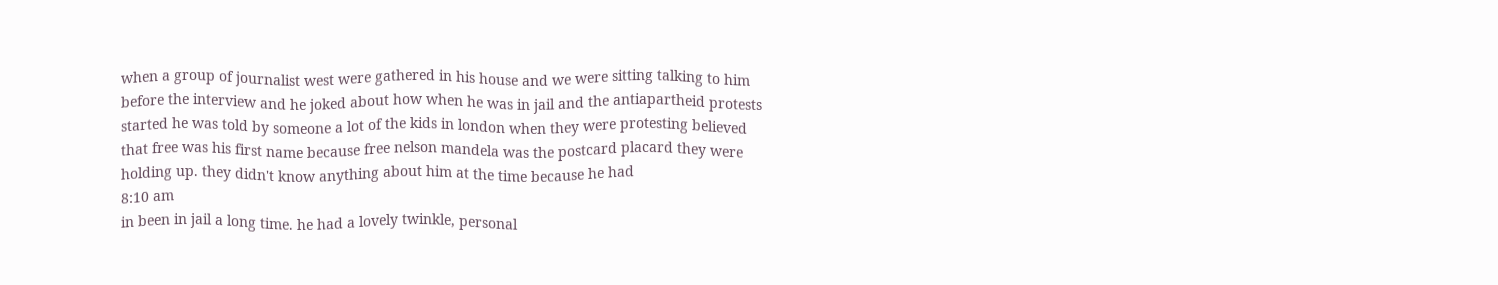when a group of journalist west were gathered in his house and we were sitting talking to him before the interview and he joked about how when he was in jail and the antiapartheid protests started he was told by someone a lot of the kids in london when they were protesting believed that free was his first name because free nelson mandela was the postcard placard they were holding up. they didn't know anything about him at the time because he had
8:10 am
in been in jail a long time. he had a lovely twinkle, personal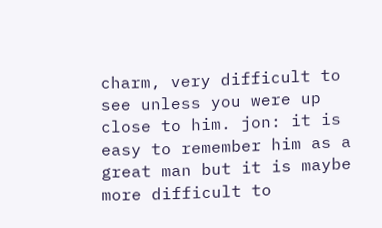charm, very difficult to see unless you were up close to him. jon: it is easy to remember him as a great man but it is maybe more difficult to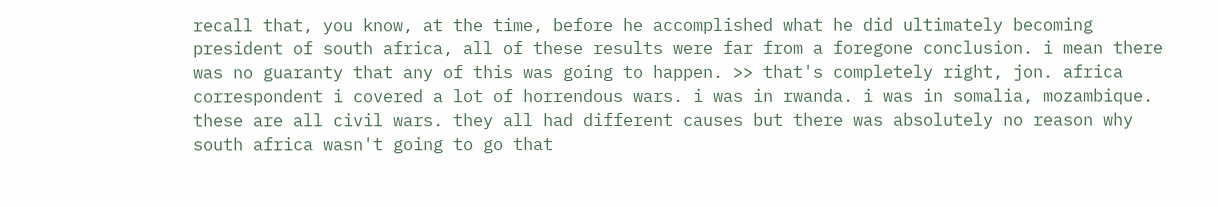recall that, you know, at the time, before he accomplished what he did ultimately becoming president of south africa, all of these results were far from a foregone conclusion. i mean there was no guaranty that any of this was going to happen. >> that's completely right, jon. africa correspondent i covered a lot of horrendous wars. i was in rwanda. i was in somalia, mozambique. these are all civil wars. they all had different causes but there was absolutely no reason why south africa wasn't going to go that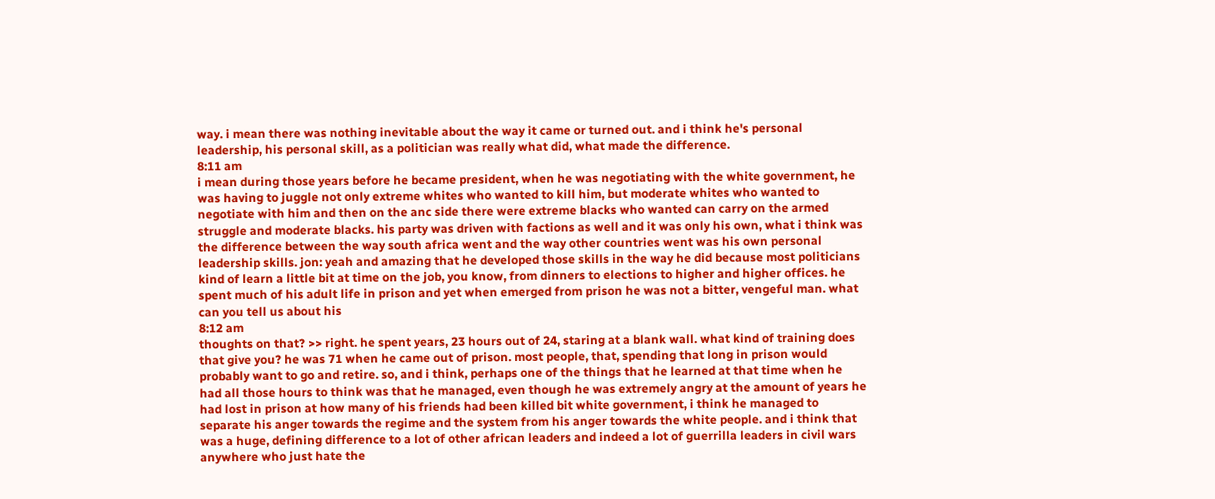way. i mean there was nothing inevitable about the way it came or turned out. and i think he's personal leadership, his personal skill, as a politician was really what did, what made the difference.
8:11 am
i mean during those years before he became president, when he was negotiating with the white government, he was having to juggle not only extreme whites who wanted to kill him, but moderate whites who wanted to negotiate with him and then on the anc side there were extreme blacks who wanted can carry on the armed struggle and moderate blacks. his party was driven with factions as well and it was only his own, what i think was the difference between the way south africa went and the way other countries went was his own personal leadership skills. jon: yeah and amazing that he developed those skills in the way he did because most politicians kind of learn a little bit at time on the job, you know, from dinners to elections to higher and higher offices. he spent much of his adult life in prison and yet when emerged from prison he was not a bitter, vengeful man. what can you tell us about his
8:12 am
thoughts on that? >> right. he spent years, 23 hours out of 24, staring at a blank wall. what kind of training does that give you? he was 71 when he came out of prison. most people, that, spending that long in prison would probably want to go and retire. so, and i think, perhaps one of the things that he learned at that time when he had all those hours to think was that he managed, even though he was extremely angry at the amount of years he had lost in prison at how many of his friends had been killed bit white government, i think he managed to separate his anger towards the regime and the system from his anger towards the white people. and i think that was a huge, defining difference to a lot of other african leaders and indeed a lot of guerrilla leaders in civil wars anywhere who just hate the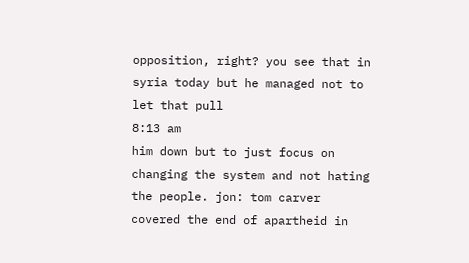opposition, right? you see that in syria today but he managed not to let that pull
8:13 am
him down but to just focus on changing the system and not hating the people. jon: tom carver covered the end of apartheid in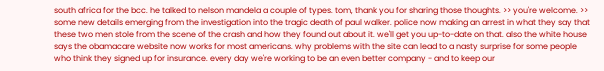south africa for the bcc. he talked to nelson mandela a couple of types. tom, thank you for sharing those thoughts. >> you're welcome. >> some new details emerging from the investigation into the tragic death of paul walker. police now making an arrest in what they say that these two men stole from the scene of the crash and how they found out about it. we'll get you up-to-date on that. also the white house says the obamacare website now works for most americans. why problems with the site can lead to a nasty surprise for some people who think they signed up for insurance. every day we're working to be an even better company - and to keep our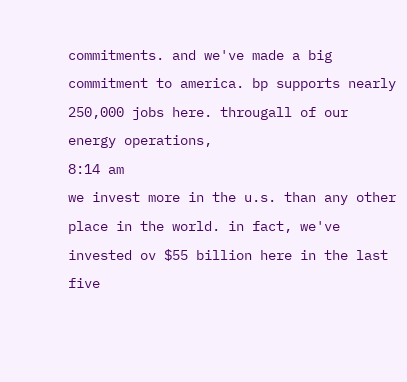commitments. and we've made a big commitment to america. bp supports nearly 250,000 jobs here. througall of our energy operations,
8:14 am
we invest more in the u.s. than any other place in the world. in fact, we've invested ov $55 billion here in the last five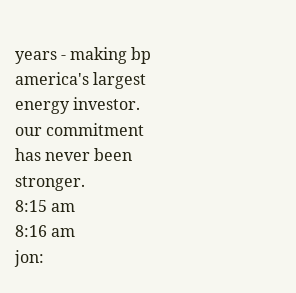years - making bp america's largest energy investor. our commitment has never been stronger.
8:15 am
8:16 am
jon: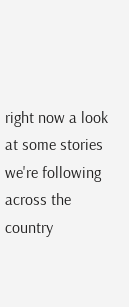right now a look at some stories we're following across the country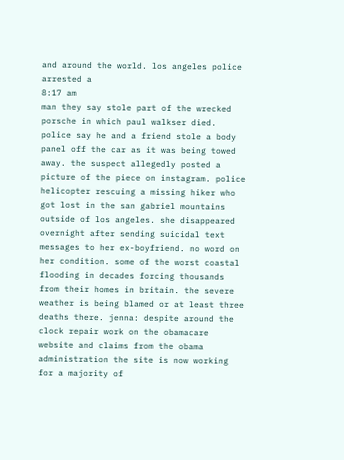and around the world. los angeles police arrested a
8:17 am
man they say stole part of the wrecked porsche in which paul walkser died. police say he and a friend stole a body panel off the car as it was being towed away. the suspect allegedly posted a picture of the piece on instagram. police helicopter rescuing a missing hiker who got lost in the san gabriel mountains outside of los angeles. she disappeared overnight after sending suicidal text messages to her ex-boyfriend. no word on her condition. some of the worst coastal flooding in decades forcing thousands from their homes in britain. the severe weather is being blamed or at least three deaths there. jenna: despite around the clock repair work on the obamacare website and claims from the obama administration the site is now working for a majority of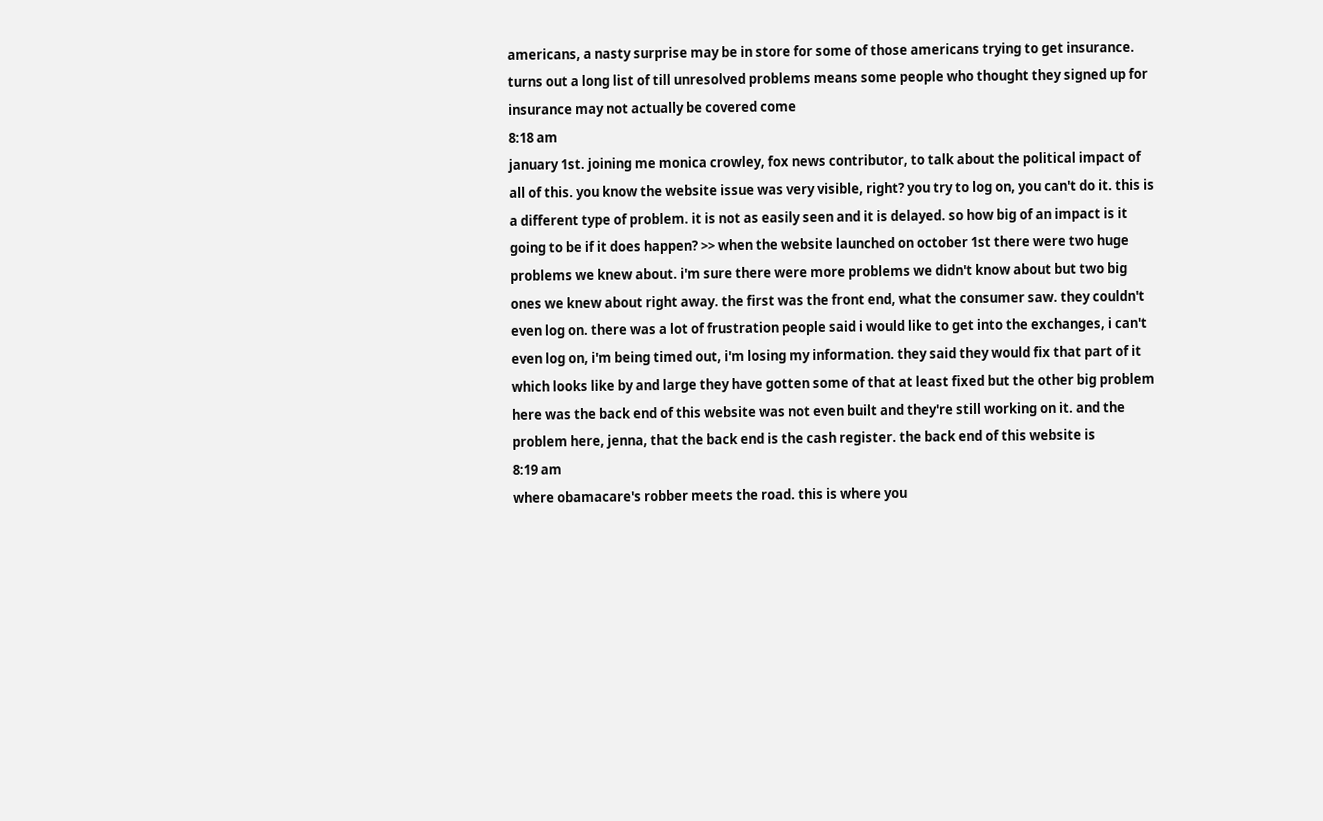americans, a nasty surprise may be in store for some of those americans trying to get insurance. turns out a long list of till unresolved problems means some people who thought they signed up for insurance may not actually be covered come
8:18 am
january 1st. joining me monica crowley, fox news contributor, to talk about the political impact of all of this. you know the website issue was very visible, right? you try to log on, you can't do it. this is a different type of problem. it is not as easily seen and it is delayed. so how big of an impact is it going to be if it does happen? >> when the website launched on october 1st there were two huge problems we knew about. i'm sure there were more problems we didn't know about but two big ones we knew about right away. the first was the front end, what the consumer saw. they couldn't even log on. there was a lot of frustration people said i would like to get into the exchanges, i can't even log on, i'm being timed out, i'm losing my information. they said they would fix that part of it which looks like by and large they have gotten some of that at least fixed but the other big problem here was the back end of this website was not even built and they're still working on it. and the problem here, jenna, that the back end is the cash register. the back end of this website is
8:19 am
where obamacare's robber meets the road. this is where you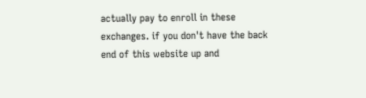actually pay to enroll in these exchanges. if you don't have the back end of this website up and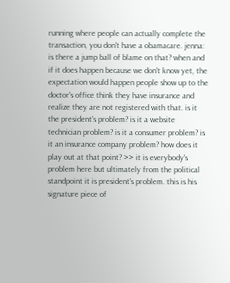running where people can actually complete the transaction, you don't have a obamacare. jenna: is there a jump ball of blame on that? when and if it does happen because we don't know yet, the expectation would happen people show up to the doctor's office think they have insurance and realize they are not registered with that. is it the president's problem? is it a website technician problem? is it a consumer problem? is it an insurance company problem? how does it play out at that point? >> it is everybody's problem here but ultimately from the political standpoint it is president's problem. this is his signature piece of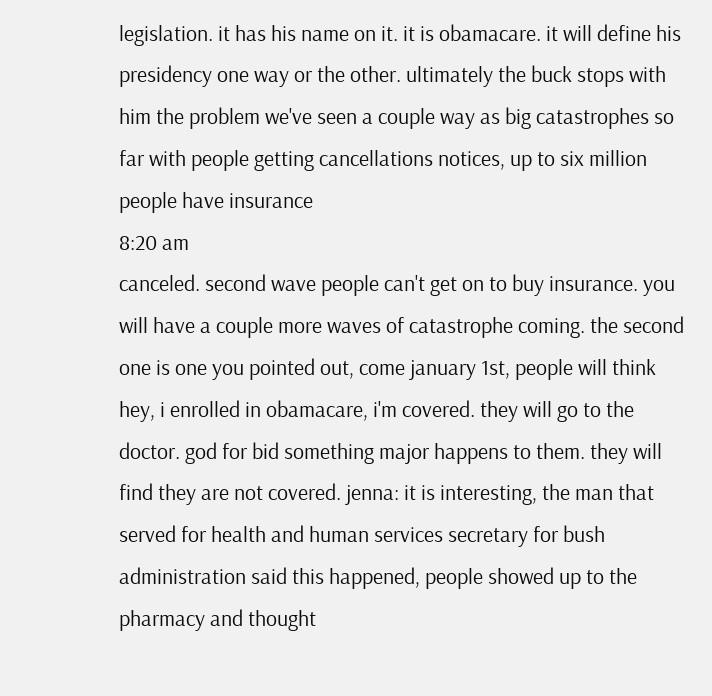legislation. it has his name on it. it is obamacare. it will define his presidency one way or the other. ultimately the buck stops with him the problem we've seen a couple way as big catastrophes so far with people getting cancellations notices, up to six million people have insurance
8:20 am
canceled. second wave people can't get on to buy insurance. you will have a couple more waves of catastrophe coming. the second one is one you pointed out, come january 1st, people will think hey, i enrolled in obamacare, i'm covered. they will go to the doctor. god for bid something major happens to them. they will find they are not covered. jenna: it is interesting, the man that served for health and human services secretary for bush administration said this happened, people showed up to the pharmacy and thought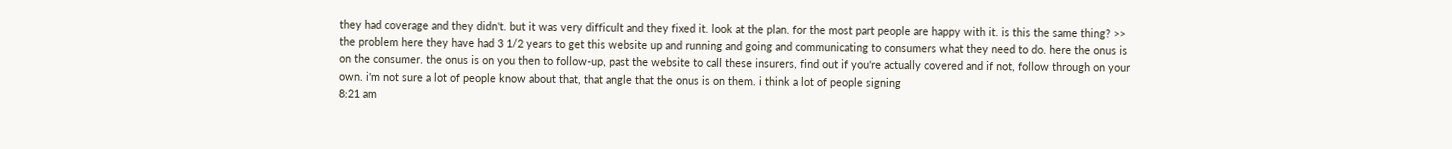they had coverage and they didn't. but it was very difficult and they fixed it. look at the plan. for the most part people are happy with it. is this the same thing? >> the problem here they have had 3 1/2 years to get this website up and running and going and communicating to consumers what they need to do. here the onus is on the consumer. the onus is on you then to follow-up, past the website to call these insurers, find out if you're actually covered and if not, follow through on your own. i'm not sure a lot of people know about that, that angle that the onus is on them. i think a lot of people signing
8:21 am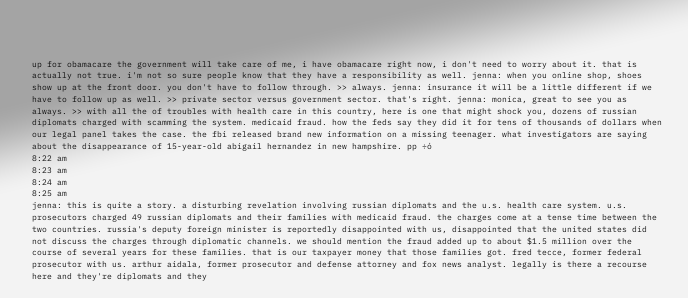up for obamacare the government will take care of me, i have obamacare right now, i don't need to worry about it. that is actually not true. i'm not so sure people know that they have a responsibility as well. jenna: when you online shop, shoes show up at the front door. you don't have to follow through. >> always. jenna: insurance it will be a little different if we have to follow up as well. >> private sector versus government sector. that's right. jenna: monica, great to see you as always. >> with all the of troubles with health care in this country, here is one that might shock you, dozens of russian diplomats charged with scamming the system. medicaid fraud. how the feds say they did it for tens of thousands of dollars when our legal panel takes the case. the fbi released brand new information on a missing teenager. what investigators are saying about the disappearance of 15-year-old abigail hernandez in new hampshire. pp ÷ó
8:22 am
8:23 am
8:24 am
8:25 am
jenna: this is quite a story. a disturbing revelation involving russian diplomats and the u.s. health care system. u.s. prosecutors charged 49 russian diplomats and their families with medicaid fraud. the charges come at a tense time between the two countries. russia's deputy foreign minister is reportedly disappointed with us, disappointed that the united states did not discuss the charges through diplomatic channels. we should mention the fraud added up to about $1.5 million over the course of several years for these families. that is our taxpayer money that those families got. fred tecce, former federal prosecutor with us. arthur aidala, former prosecutor and defense attorney and fox news analyst. legally is there a recourse here and they're diplomats and they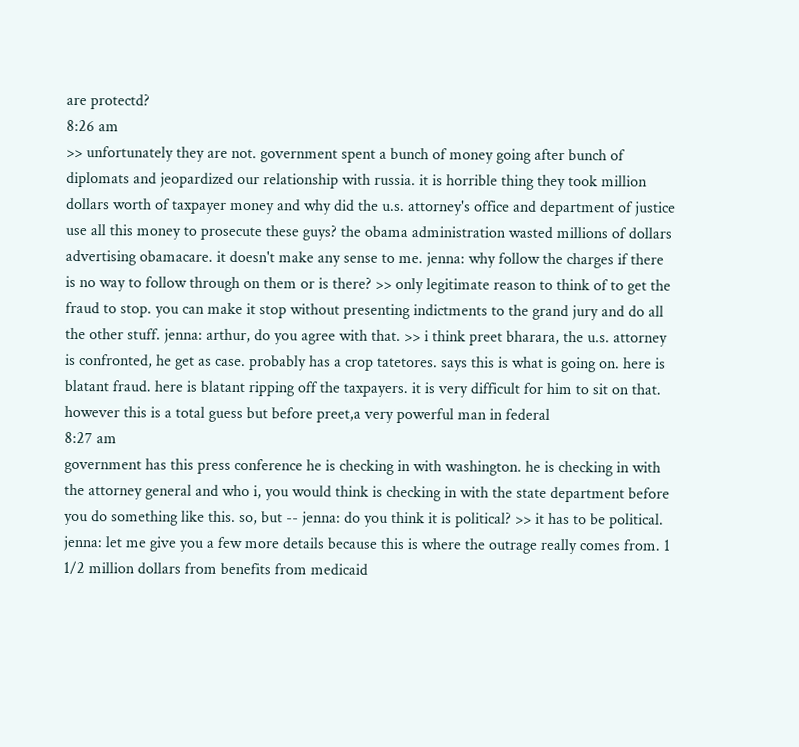are protectd?
8:26 am
>> unfortunately they are not. government spent a bunch of money going after bunch of diplomats and jeopardized our relationship with russia. it is horrible thing they took million dollars worth of taxpayer money and why did the u.s. attorney's office and department of justice use all this money to prosecute these guys? the obama administration wasted millions of dollars advertising obamacare. it doesn't make any sense to me. jenna: why follow the charges if there is no way to follow through on them or is there? >> only legitimate reason to think of to get the fraud to stop. you can make it stop without presenting indictments to the grand jury and do all the other stuff. jenna: arthur, do you agree with that. >> i think preet bharara, the u.s. attorney is confronted, he get as case. probably has a crop tatetores. says this is what is going on. here is blatant fraud. here is blatant ripping off the taxpayers. it is very difficult for him to sit on that. however this is a total guess but before preet,a very powerful man in federal
8:27 am
government has this press conference he is checking in with washington. he is checking in with the attorney general and who i, you would think is checking in with the state department before you do something like this. so, but -- jenna: do you think it is political? >> it has to be political. jenna: let me give you a few more details because this is where the outrage really comes from. 1 1/2 million dollars from benefits from medicaid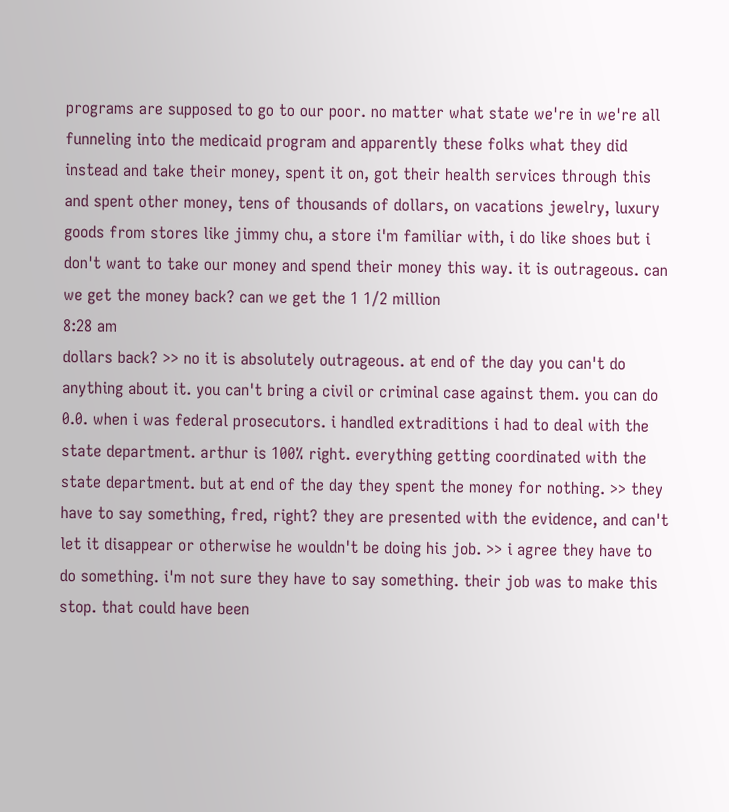programs are supposed to go to our poor. no matter what state we're in we're all funneling into the medicaid program and apparently these folks what they did instead and take their money, spent it on, got their health services through this and spent other money, tens of thousands of dollars, on vacations jewelry, luxury goods from stores like jimmy chu, a store i'm familiar with, i do like shoes but i don't want to take our money and spend their money this way. it is outrageous. can we get the money back? can we get the 1 1/2 million
8:28 am
dollars back? >> no it is absolutely outrageous. at end of the day you can't do anything about it. you can't bring a civil or criminal case against them. you can do 0.0. when i was federal prosecutors. i handled extraditions i had to deal with the state department. arthur is 100% right. everything getting coordinated with the state department. but at end of the day they spent the money for nothing. >> they have to say something, fred, right? they are presented with the evidence, and can't let it disappear or otherwise he wouldn't be doing his job. >> i agree they have to do something. i'm not sure they have to say something. their job was to make this stop. that could have been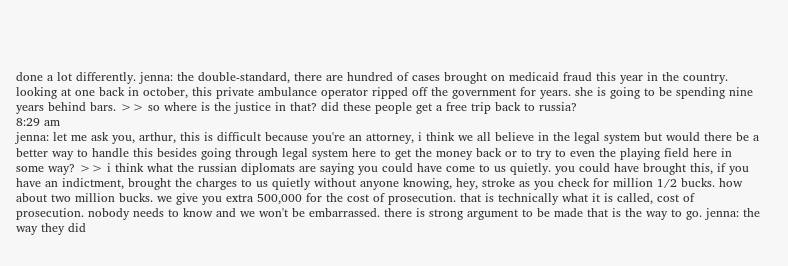done a lot differently. jenna: the double-standard, there are hundred of cases brought on medicaid fraud this year in the country. looking at one back in october, this private ambulance operator ripped off the government for years. she is going to be spending nine years behind bars. >> so where is the justice in that? did these people get a free trip back to russia?
8:29 am
jenna: let me ask you, arthur, this is difficult because you're an attorney, i think we all believe in the legal system but would there be a better way to handle this besides going through legal system here to get the money back or to try to even the playing field here in some way? >> i think what the russian diplomats are saying you could have come to us quietly. you could have brought this, if you have an indictment, brought the charges to us quietly without anyone knowing, hey, stroke as you check for million 1/2 bucks. how about two million bucks. we give you extra 500,000 for the cost of prosecution. that is technically what it is called, cost of prosecution. nobody needs to know and we won't be embarrassed. there is strong argument to be made that is the way to go. jenna: the way they did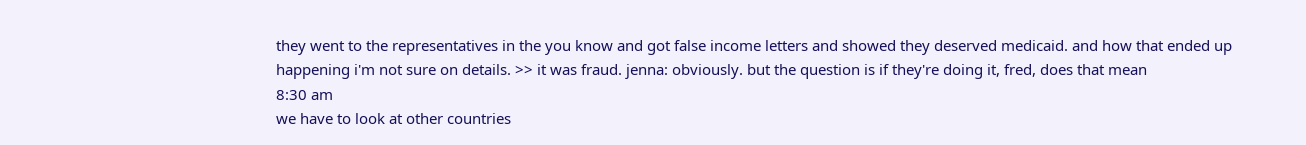they went to the representatives in the you know and got false income letters and showed they deserved medicaid. and how that ended up happening i'm not sure on details. >> it was fraud. jenna: obviously. but the question is if they're doing it, fred, does that mean
8:30 am
we have to look at other countries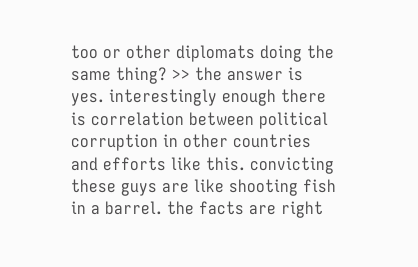too or other diplomats doing the same thing? >> the answer is yes. interestingly enough there is correlation between political corruption in other countries and efforts like this. convicting these guys are like shooting fish in a barrel. the facts are right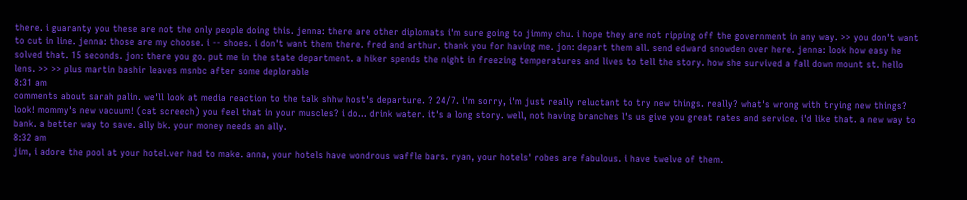there. i guaranty you these are not the only people doing this. jenna: there are other diplomats i'm sure going to jimmy chu. i hope they are not ripping off the government in any way. >> you don't want to cut in line. jenna: those are my choose. i -- shoes. i don't want them there. fred and arthur. thank you for having me. jon: depart them all. send edward snowden over here. jenna: look how easy he solved that. 15 seconds. jon: there you go. put me in the state department. a hiker spends the night in freezing temperatures and lives to tell the story. how she survived a fall down mount st. hello lens. >> >> plus martin bashir leaves msnbc after some deplorable
8:31 am
comments about sarah palin. we'll look at media reaction to the talk shhw host's departure. ? 24/7. i'm sorry, i'm just really reluctant to try new things. really? what's wrong with trying new things? look! mommy's new vacuum! (cat screech) you feel that in your muscles? i do... drink water. it's a long story. well, not having branches l's us give you great rates and service. i'd like that. a new way to bank. a better way to save. ally bk. your money needs an ally.
8:32 am
jim, i adore the pool at your hotel.ver had to make. anna, your hotels have wondrous waffle bars. ryan, your hotels' robes are fabulous. i have twelve of them.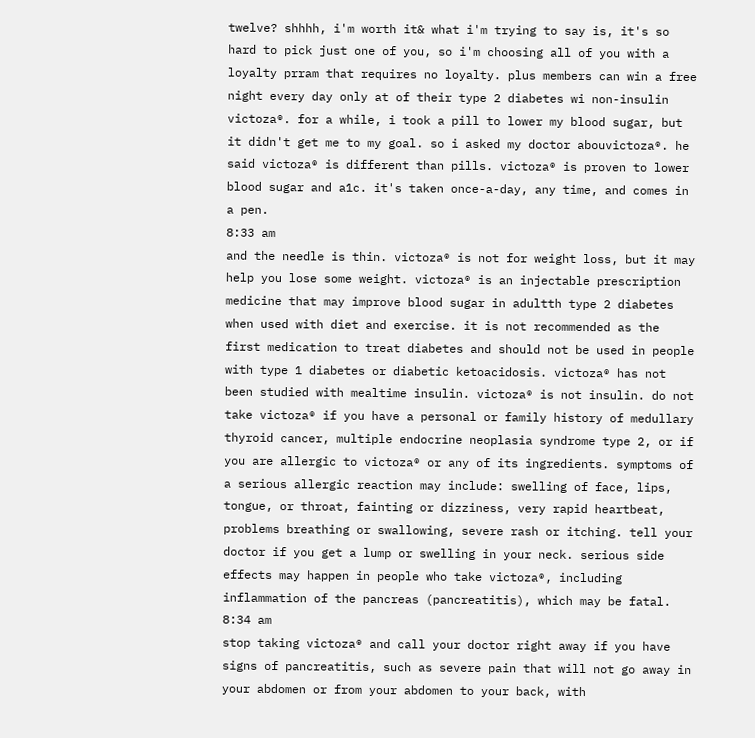twelve? shhhh, i'm worth it& what i'm trying to say is, it's so hard to pick just one of you, so i'm choosing all of you with a loyalty prram that requires no loyalty. plus members can win a free night every day only at of their type 2 diabetes wi non-insulin victoza®. for a while, i took a pill to lower my blood sugar, but it didn't get me to my goal. so i asked my doctor abouvictoza®. he said victoza® is different than pills. victoza® is proven to lower blood sugar and a1c. it's taken once-a-day, any time, and comes in a pen.
8:33 am
and the needle is thin. victoza® is not for weight loss, but it may help you lose some weight. victoza® is an injectable prescription medicine that may improve blood sugar in adultth type 2 diabetes when used with diet and exercise. it is not recommended as the first medication to treat diabetes and should not be used in people with type 1 diabetes or diabetic ketoacidosis. victoza® has not been studied with mealtime insulin. victoza® is not insulin. do not take victoza® if you have a personal or family history of medullary thyroid cancer, multiple endocrine neoplasia syndrome type 2, or if you are allergic to victoza® or any of its ingredients. symptoms of a serious allergic reaction may include: swelling of face, lips, tongue, or throat, fainting or dizziness, very rapid heartbeat, problems breathing or swallowing, severe rash or itching. tell your doctor if you get a lump or swelling in your neck. serious side effects may happen in people who take victoza®, including inflammation of the pancreas (pancreatitis), which may be fatal.
8:34 am
stop taking victoza® and call your doctor right away if you have signs of pancreatitis, such as severe pain that will not go away in your abdomen or from your abdomen to your back, with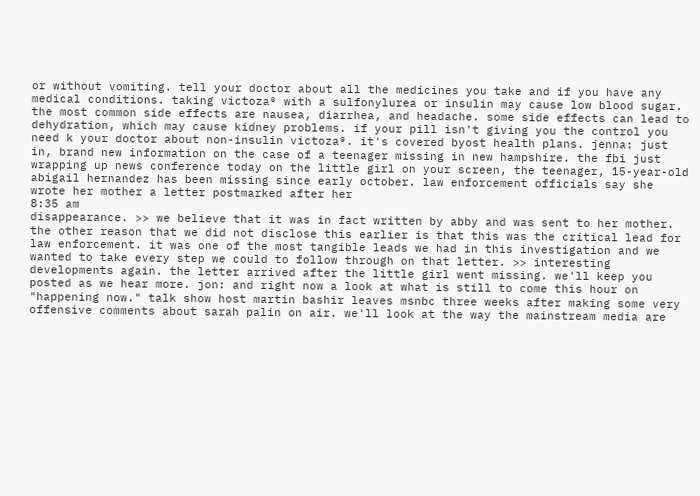or without vomiting. tell your doctor about all the medicines you take and if you have any medical conditions. taking victoza® with a sulfonylurea or insulin may cause low blood sugar. the most common side effects are nausea, diarrhea, and headache. some side effects can lead to dehydration, which may cause kidney problems. if your pill isn't giving you the control you need k your doctor about non-insulin victoza®. it's covered byost health plans. jenna: just in, brand new information on the case of a teenager missing in new hampshire. the fbi just wrapping up news conference today on the little girl on your screen, the teenager, 15-year-old abigail hernandez has been missing since early october. law enforcement officials say she wrote her mother a letter postmarked after her
8:35 am
disappearance. >> we believe that it was in fact written by abby and was sent to her mother. the other reason that we did not disclose this earlier is that this was the critical lead for law enforcement. it was one of the most tangible leads we had in this investigation and we wanted to take every step we could to follow through on that letter. >> interesting developments again. the letter arrived after the little girl went missing. we'll keep you posted as we hear more. jon: and right now a look at what is still to come this hour on "happening now." talk show host martin bashir leaves msnbc three weeks after making some very offensive comments about sarah palin on air. we'll look at the way the mainstream media are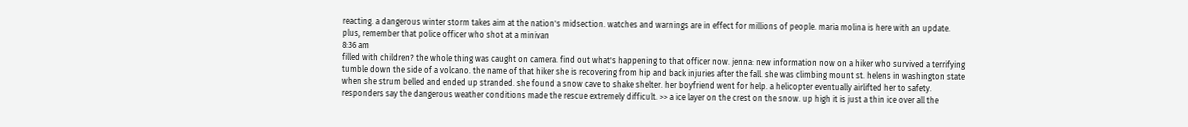reacting. a dangerous winter storm takes aim at the nation's midsection. watches and warnings are in effect for millions of people. maria molina is here with an update. plus, remember that police officer who shot at a minivan
8:36 am
filled with children? the whole thing was caught on camera. find out what's happening to that officer now. jenna: new information now on a hiker who survived a terrifying tumble down the side of a volcano. the name of that hiker she is recovering from hip and back injuries after the fall. she was climbing mount st. helens in washington state when she strum belled and ended up stranded. she found a snow cave to shake shelter. her boyfriend went for help. a helicopter eventually airlifted her to safety. responders say the dangerous weather conditions made the rescue extremely difficult. >> a ice layer on the crest on the snow. up high it is just a thin ice over all the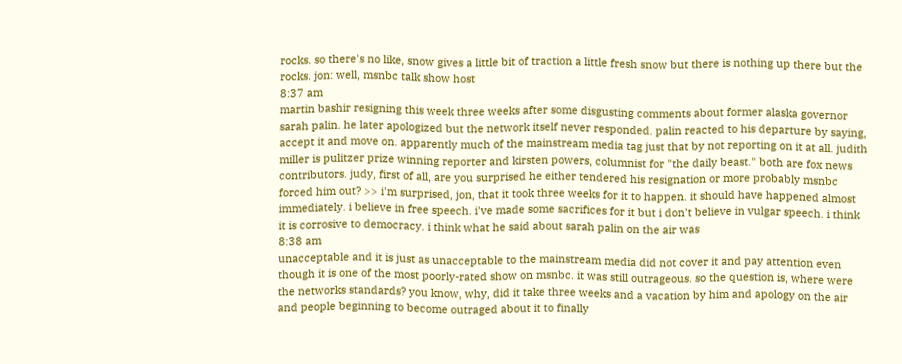rocks. so there's no like, snow gives a little bit of traction a little fresh snow but there is nothing up there but the rocks. jon: well, msnbc talk show host
8:37 am
martin bashir resigning this week three weeks after some disgusting comments about former alaska governor sarah palin. he later apologized but the network itself never responded. palin reacted to his departure by saying, accept it and move on. apparently much of the mainstream media tag just that by not reporting on it at all. judith miller is pulitzer prize winning reporter and kirsten powers, columnist for "the daily beast." both are fox news contributors. judy, first of all, are you surprised he either tendered his resignation or more probably msnbc forced him out? >> i'm surprised, jon, that it took three weeks for it to happen. it should have happened almost immediately. i believe in free speech. i've made some sacrifices for it but i don't believe in vulgar speech. i think it is corrosive to democracy. i think what he said about sarah palin on the air was
8:38 am
unacceptable and it is just as unacceptable to the mainstream media did not cover it and pay attention even though it is one of the most poorly-rated show on msnbc. it was still outrageous. so the question is, where were the networks standards? you know, why, did it take three weeks and a vacation by him and apology on the air and people beginning to become outraged about it to finally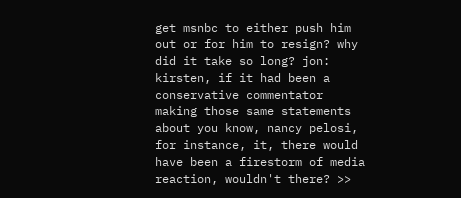get msnbc to either push him out or for him to resign? why did it take so long? jon: kirsten, if it had been a conservative commentator making those same statements about you know, nancy pelosi, for instance, it, there would have been a firestorm of media reaction, wouldn't there? >>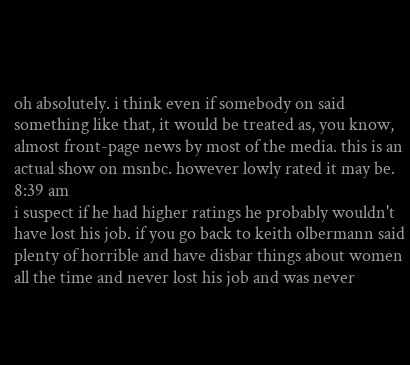oh absolutely. i think even if somebody on said something like that, it would be treated as, you know, almost front-page news by most of the media. this is an actual show on msnbc. however lowly rated it may be.
8:39 am
i suspect if he had higher ratings he probably wouldn't have lost his job. if you go back to keith olbermann said plenty of horrible and have disbar things about women all the time and never lost his job and was never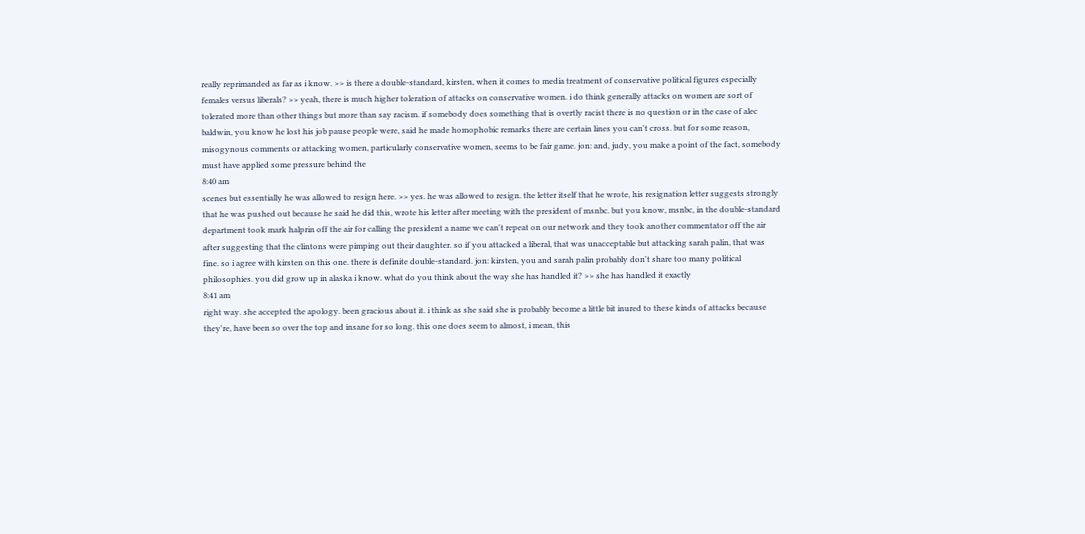really reprimanded as far as i know. >> is there a double-standard, kirsten, when it comes to media treatment of conservative political figures especially females versus liberals? >> yeah, there is much higher toleration of attacks on conservative women. i do think generally attacks on women are sort of tolerated more than other things but more than say racism. if somebody does something that is overtly racist there is no question or in the case of alec baldwin, you know he lost his job pause people were, said he made homophobic remarks there are certain lines you can't cross. but for some reason, misogynous comments or attacking women, particularly conservative women, seems to be fair game. jon: and, judy, you make a point of the fact, somebody must have applied some pressure behind the
8:40 am
scenes but essentially he was allowed to resign here. >> yes. he was allowed to resign. the letter itself that he wrote, his resignation letter suggests strongly that he was pushed out because he said he did this, wrote his letter after meeting with the president of msnbc. but you know, msnbc, in the double-standard department took mark halprin off the air for calling the president a name we can't repeat on our network and they took another commentator off the air after suggesting that the clintons were pimping out their daughter. so if you attacked a liberal, that was unacceptable but attacking sarah palin, that was fine. so i agree with kirsten on this one. there is definite double-standard. jon: kirsten, you and sarah palin probably don't share too many political philosophies. you did grow up in alaska i know. what do you think about the way she has handled it? >> she has handled it exactly
8:41 am
right way. she accepted the apology. been gracious about it. i think as she said she is probably become a little bit inured to these kinds of attacks because they're, have been so over the top and insane for so long. this one does seem to almost, i mean, this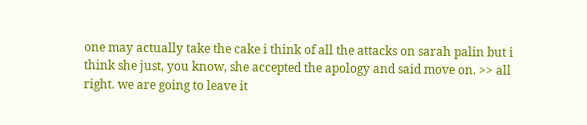one may actually take the cake i think of all the attacks on sarah palin but i think she just, you know, she accepted the apology and said move on. >> all right. we are going to leave it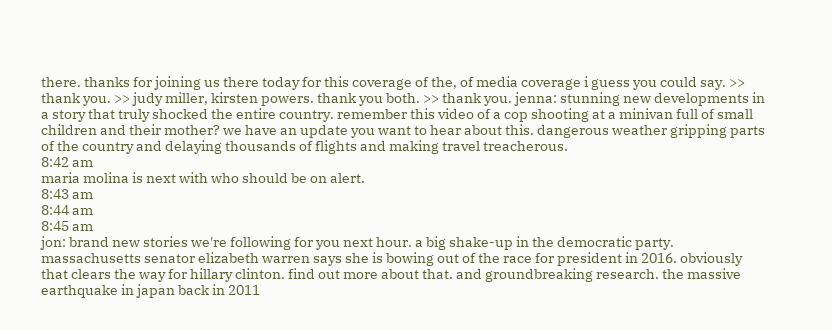there. thanks for joining us there today for this coverage of the, of media coverage i guess you could say. >> thank you. >> judy miller, kirsten powers. thank you both. >> thank you. jenna: stunning new developments in a story that truly shocked the entire country. remember this video of a cop shooting at a minivan full of small children and their mother? we have an update you want to hear about this. dangerous weather gripping parts of the country and delaying thousands of flights and making travel treacherous.
8:42 am
maria molina is next with who should be on alert.
8:43 am
8:44 am
8:45 am
jon: brand new stories we're following for you next hour. a big shake-up in the democratic party. massachusetts senator elizabeth warren says she is bowing out of the race for president in 2016. obviously that clears the way for hillary clinton. find out more about that. and groundbreaking research. the massive earthquake in japan back in 2011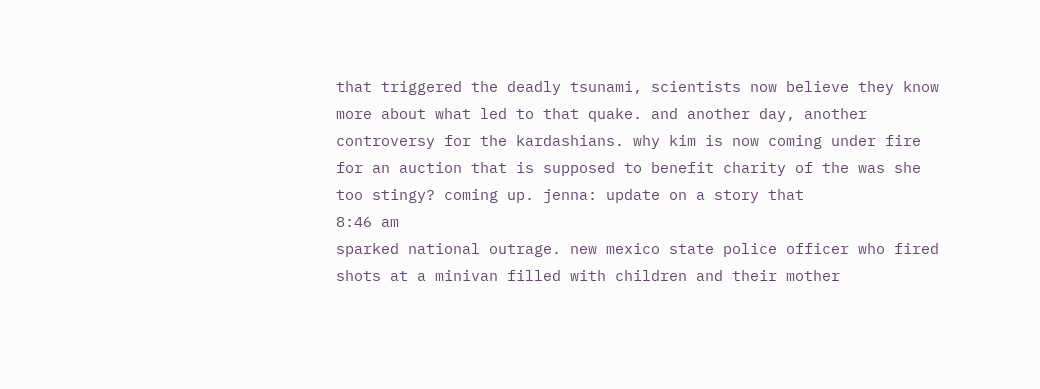that triggered the deadly tsunami, scientists now believe they know more about what led to that quake. and another day, another controversy for the kardashians. why kim is now coming under fire for an auction that is supposed to benefit charity of the was she too stingy? coming up. jenna: update on a story that
8:46 am
sparked national outrage. new mexico state police officer who fired shots at a minivan filled with children and their mother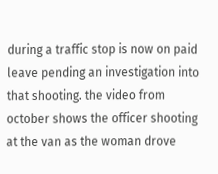during a traffic stop is now on paid leave pending an investigation into that shooting. the video from october shows the officer shooting at the van as the woman drove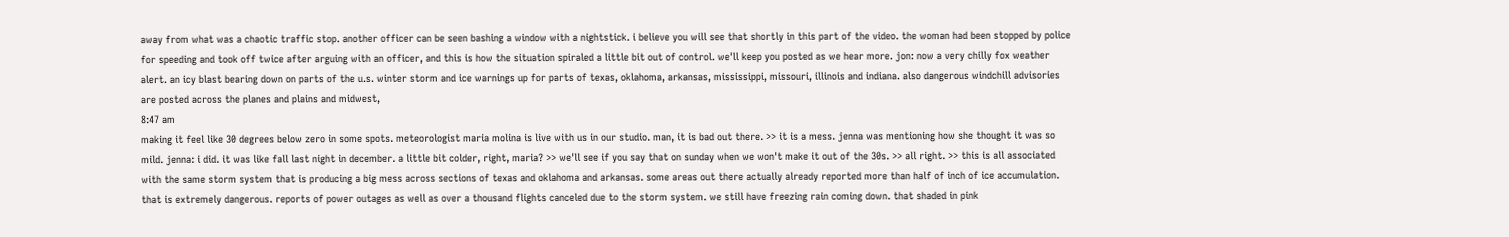away from what was a chaotic traffic stop. another officer can be seen bashing a window with a nightstick. i believe you will see that shortly in this part of the video. the woman had been stopped by police for speeding and took off twice after arguing with an officer, and this is how the situation spiraled a little bit out of control. we'll keep you posted as we hear more. jon: now a very chilly fox weather alert. an icy blast bearing down on parts of the u.s. winter storm and ice warnings up for parts of texas, oklahoma, arkansas, mississippi, missouri, illinois and indiana. also dangerous windchill advisories are posted across the planes and plains and midwest,
8:47 am
making it feel like 30 degrees below zero in some spots. meteorologist maria molina is live with us in our studio. man, it is bad out there. >> it is a mess. jenna was mentioning how she thought it was so mild. jenna: i did. it was like fall last night in december. a little bit colder, right, maria? >> we'll see if you say that on sunday when we won't make it out of the 30s. >> all right. >> this is all associated with the same storm system that is producing a big mess across sections of texas and oklahoma and arkansas. some areas out there actually already reported more than half of inch of ice accumulation. that is extremely dangerous. reports of power outages as well as over a thousand flights canceled due to the storm system. we still have freezing rain coming down. that shaded in pink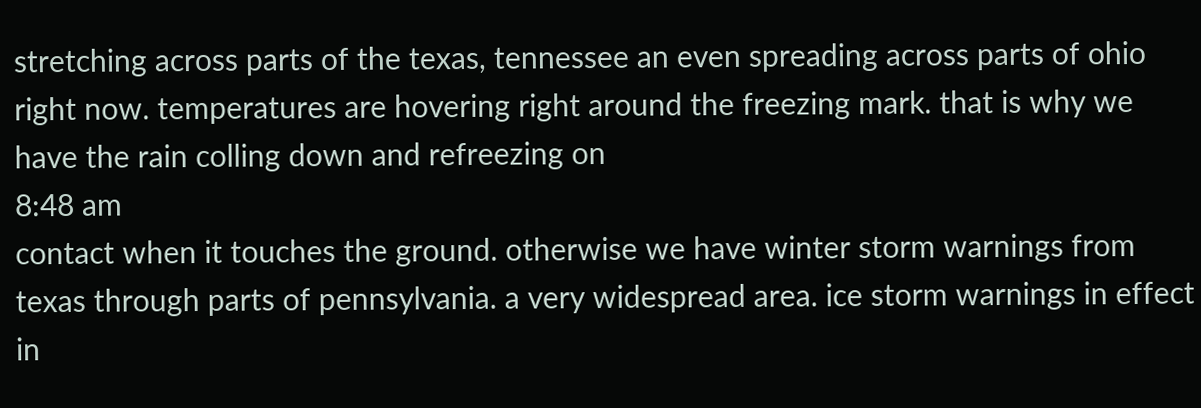stretching across parts of the texas, tennessee an even spreading across parts of ohio right now. temperatures are hovering right around the freezing mark. that is why we have the rain colling down and refreezing on
8:48 am
contact when it touches the ground. otherwise we have winter storm warnings from texas through parts of pennsylvania. a very widespread area. ice storm warnings in effect in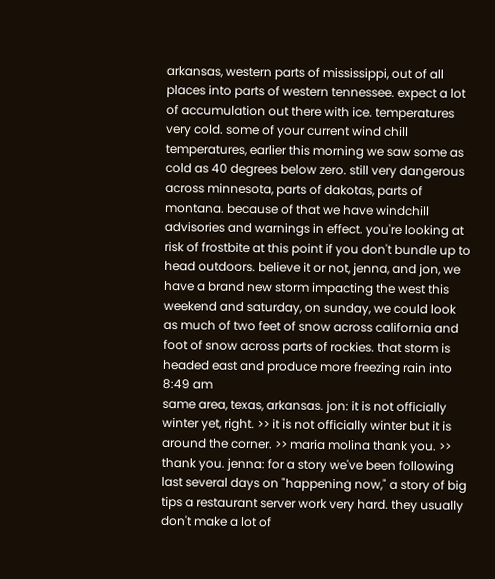arkansas, western parts of mississippi, out of all places into parts of western tennessee. expect a lot of accumulation out there with ice. temperatures very cold. some of your current wind chill temperatures, earlier this morning we saw some as cold as 40 degrees below zero. still very dangerous across minnesota, parts of dakotas, parts of montana. because of that we have windchill advisories and warnings in effect. you're looking at risk of frostbite at this point if you don't bundle up to head outdoors. believe it or not, jenna, and jon, we have a brand new storm impacting the west this weekend and saturday, on sunday, we could look as much of two feet of snow across california and foot of snow across parts of rockies. that storm is headed east and produce more freezing rain into
8:49 am
same area, texas, arkansas. jon: it is not officially winter yet, right. >> it is not officially winter but it is around the corner. >> maria molina thank you. >> thank you. jenna: for a story we've been following last several days on "happening now," a story of big tips a restaurant server work very hard. they usually don't make a lot of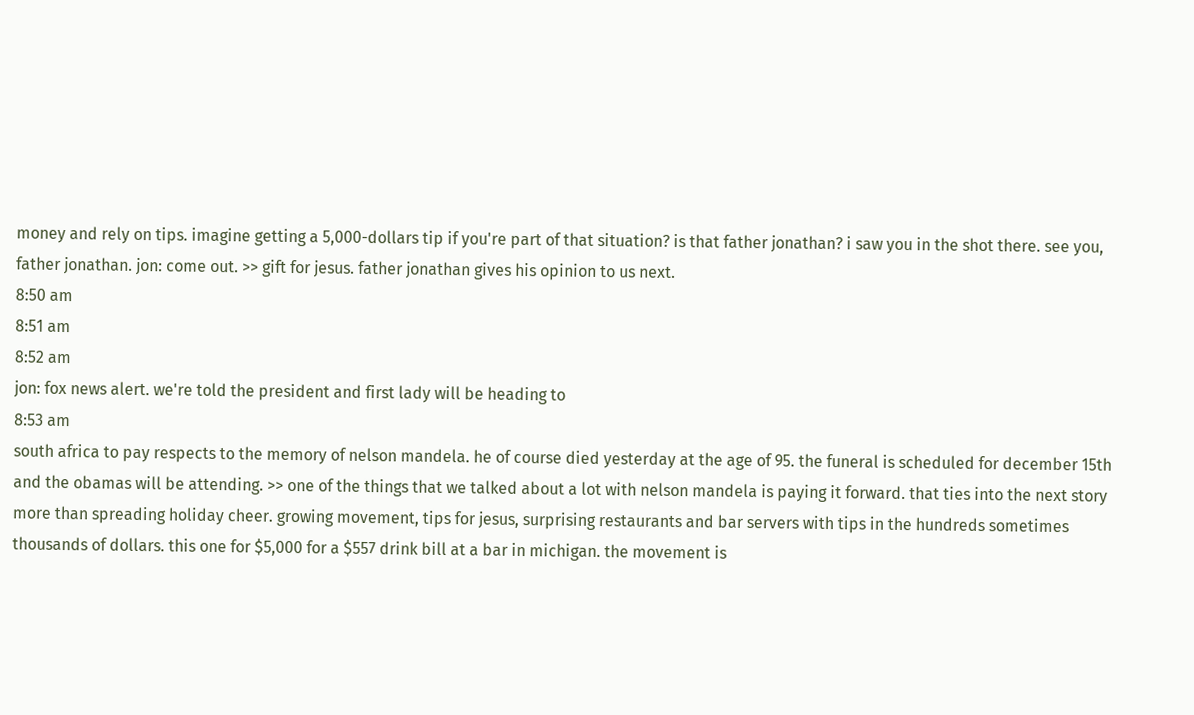money and rely on tips. imagine getting a 5,000-dollars tip if you're part of that situation? is that father jonathan? i saw you in the shot there. see you, father jonathan. jon: come out. >> gift for jesus. father jonathan gives his opinion to us next.
8:50 am
8:51 am
8:52 am
jon: fox news alert. we're told the president and first lady will be heading to
8:53 am
south africa to pay respects to the memory of nelson mandela. he of course died yesterday at the age of 95. the funeral is scheduled for december 15th and the obamas will be attending. >> one of the things that we talked about a lot with nelson mandela is paying it forward. that ties into the next story more than spreading holiday cheer. growing movement, tips for jesus, surprising restaurants and bar servers with tips in the hundreds sometimes thousands of dollars. this one for $5,000 for a $557 drink bill at a bar in michigan. the movement is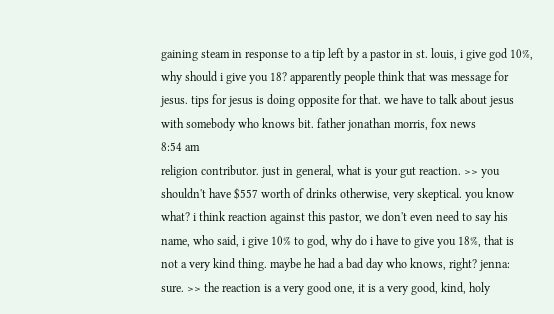gaining steam in response to a tip left by a pastor in st. louis, i give god 10%, why should i give you 18? apparently people think that was message for jesus. tips for jesus is doing opposite for that. we have to talk about jesus with somebody who knows bit. father jonathan morris, fox news
8:54 am
religion contributor. just in general, what is your gut reaction. >> you shouldn't have $557 worth of drinks otherwise, very skeptical. you know what? i think reaction against this pastor, we don't even need to say his name, who said, i give 10% to god, why do i have to give you 18%, that is not a very kind thing. maybe he had a bad day who knows, right? jenna: sure. >> the reaction is a very good one, it is a very good, kind, holy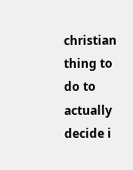christian thing to do to actually decide i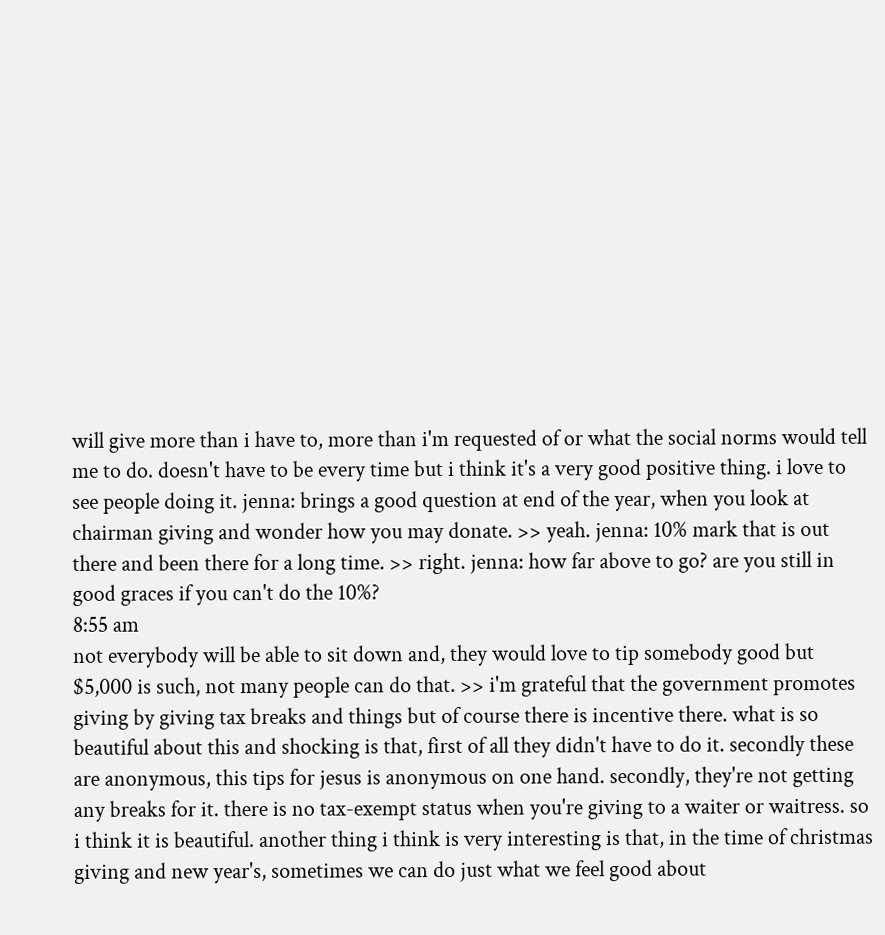will give more than i have to, more than i'm requested of or what the social norms would tell me to do. doesn't have to be every time but i think it's a very good positive thing. i love to see people doing it. jenna: brings a good question at end of the year, when you look at chairman giving and wonder how you may donate. >> yeah. jenna: 10% mark that is out there and been there for a long time. >> right. jenna: how far above to go? are you still in good graces if you can't do the 10%?
8:55 am
not everybody will be able to sit down and, they would love to tip somebody good but $5,000 is such, not many people can do that. >> i'm grateful that the government promotes giving by giving tax breaks and things but of course there is incentive there. what is so beautiful about this and shocking is that, first of all they didn't have to do it. secondly these are anonymous, this tips for jesus is anonymous on one hand. secondly, they're not getting any breaks for it. there is no tax-exempt status when you're giving to a waiter or waitress. so i think it is beautiful. another thing i think is very interesting is that, in the time of christmas giving and new year's, sometimes we can do just what we feel good about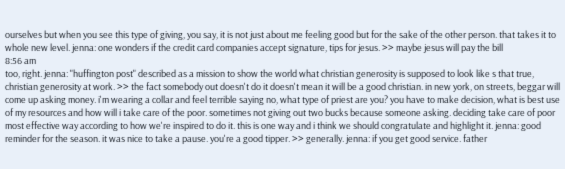ourselves but when you see this type of giving, you say, it is not just about me feeling good but for the sake of the other person. that takes it to whole new level. jenna: one wonders if the credit card companies accept signature, tips for jesus. >> maybe jesus will pay the bill
8:56 am
too, right. jenna: "huffington post" described as a mission to show the world what christian generosity is supposed to look like s that true, christian generosity at work. >> the fact somebody out doesn't do it doesn't mean it will be a good christian. in new york, on streets, beggar will come up asking money. i'm wearing a collar and feel terrible saying no, what type of priest are you? you have to make decision, what is best use of my resources and how will i take care of the poor. sometimes not giving out two bucks because someone asking. deciding take care of poor most effective way according to how we're inspired to do it. this is one way and i think we should congratulate and highlight it. jenna: good reminder for the season. it was nice to take a pause. you're a good tipper. >> generally. jenna: if you get good service. father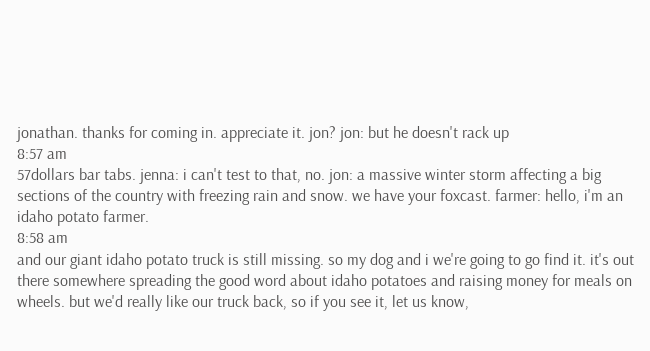jonathan. thanks for coming in. appreciate it. jon? jon: but he doesn't rack up
8:57 am
57dollars bar tabs. jenna: i can't test to that, no. jon: a massive winter storm affecting a big sections of the country with freezing rain and snow. we have your foxcast. farmer: hello, i'm an idaho potato farmer.
8:58 am
and our giant idaho potato truck is still missing. so my dog and i we're going to go find it. it's out there somewhere spreading the good word about idaho potatoes and raising money for meals on wheels. but we'd really like our truck back, so if you see it, let us know,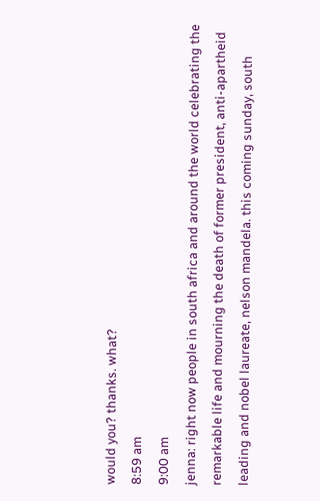would you? thanks. what?
8:59 am
9:00 am
jenna: right now people in south africa and around the world celebrating the remarkable life and mourning the death of former president, anti-apartheid leading and nobel laureate, nelson mandela. this coming sunday, south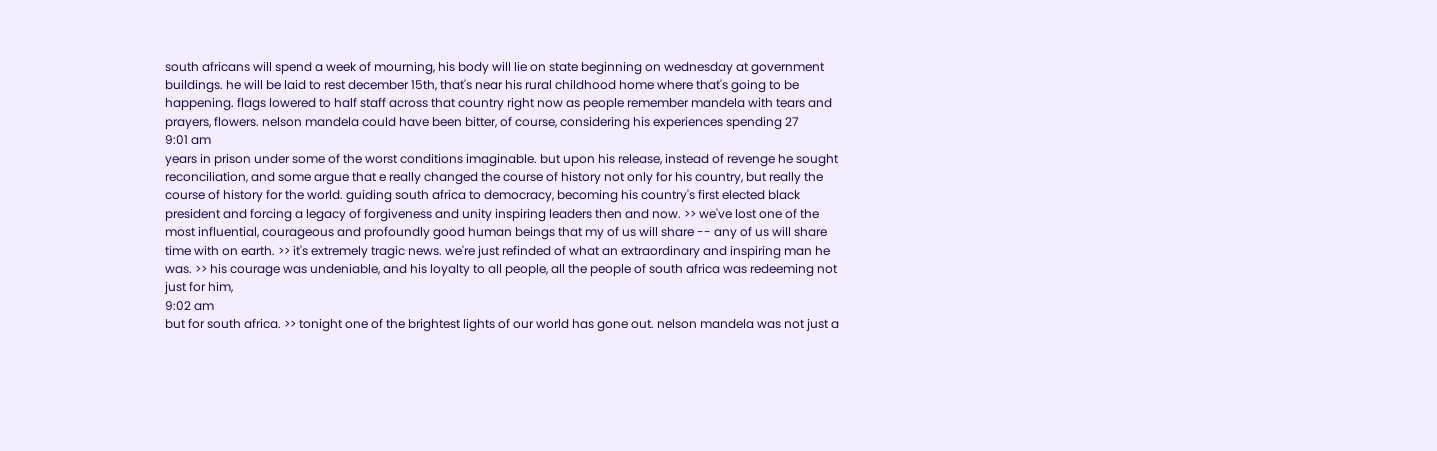south africans will spend a week of mourning, his body will lie on state beginning on wednesday at government buildings. he will be laid to rest december 15th, that's near his rural childhood home where that's going to be happening. flags lowered to half staff across that country right now as people remember mandela with tears and prayers, flowers. nelson mandela could have been bitter, of course, considering his experiences spending 27
9:01 am
years in prison under some of the worst conditions imaginable. but upon his release, instead of revenge he sought reconciliation, and some argue that e really changed the course of history not only for his country, but really the course of history for the world. guiding south africa to democracy, becoming his country's first elected black president and forcing a legacy of forgiveness and unity inspiring leaders then and now. >> we've lost one of the most influential, courageous and profoundly good human beings that my of us will share -- any of us will share time with on earth. >> it's extremely tragic news. we're just refinded of what an extraordinary and inspiring man he was. >> his courage was undeniable, and his loyalty to all people, all the people of south africa was redeeming not just for him,
9:02 am
but for south africa. >> tonight one of the brightest lights of our world has gone out. nelson mandela was not just a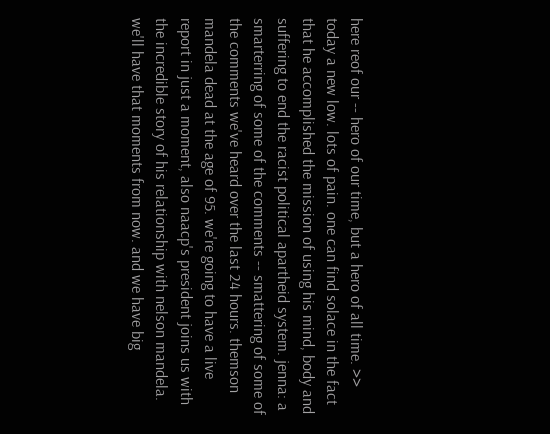here reof our -- hero of our time, but a hero of all time. >> today a new low. lots of pain. one can find solace in the fact that he accomplished the mission of using his mind, body and suffering to end the racist political apartheid system. jenna: a smarterring of some of the comments -- smattering of some of the comments we've heard over the last 24 hours. themson mandela dead at the age of 95. we're going to have a live report in just a moment, also naacp's president joins us with the incredible story of his relationship with nelson mandela. we'll have that moments from now. and we have big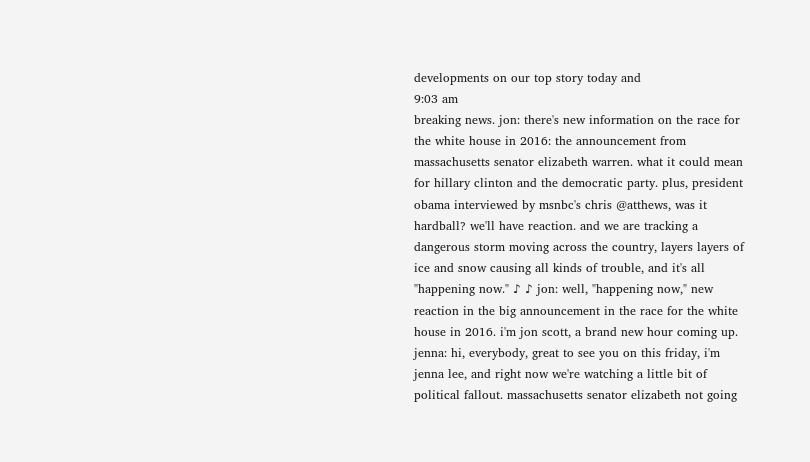developments on our top story today and
9:03 am
breaking news. jon: there's new information on the race for the white house in 2016: the announcement from massachusetts senator elizabeth warren. what it could mean for hillary clinton and the democratic party. plus, president obama interviewed by msnbc's chris @atthews, was it hardball? we'll have reaction. and we are tracking a dangerous storm moving across the country, layers layers of ice and snow causing all kinds of trouble, and it's all "happening now." ♪ ♪ jon: well, "happening now," new reaction in the big announcement in the race for the white house in 2016. i'm jon scott, a brand new hour coming up. jenna: hi, everybody, great to see you on this friday, i'm jenna lee, and right now we're watching a little bit of political fallout. massachusetts senator elizabeth not going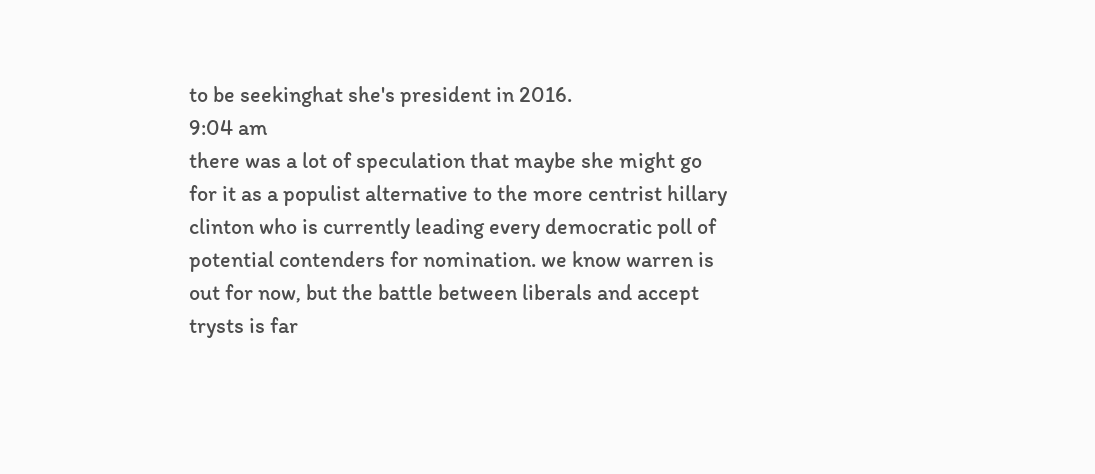to be seekinghat she's president in 2016.
9:04 am
there was a lot of speculation that maybe she might go for it as a populist alternative to the more centrist hillary clinton who is currently leading every democratic poll of potential contenders for nomination. we know warren is out for now, but the battle between liberals and accept trysts is far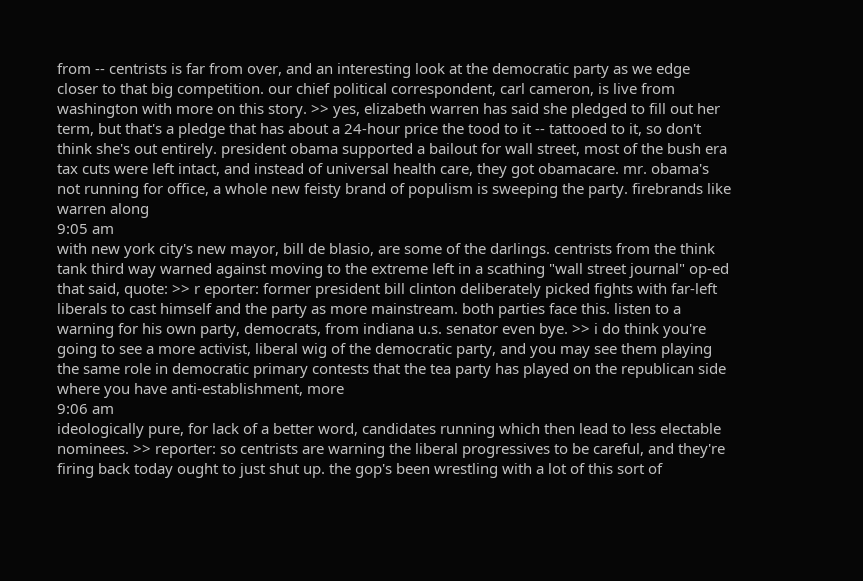from -- centrists is far from over, and an interesting look at the democratic party as we edge closer to that big competition. our chief political correspondent, carl cameron, is live from washington with more on this story. >> yes, elizabeth warren has said she pledged to fill out her term, but that's a pledge that has about a 24-hour price the tood to it -- tattooed to it, so don't think she's out entirely. president obama supported a bailout for wall street, most of the bush era tax cuts were left intact, and instead of universal health care, they got obamacare. mr. obama's not running for office, a whole new feisty brand of populism is sweeping the party. firebrands like warren along
9:05 am
with new york city's new mayor, bill de blasio, are some of the darlings. centrists from the think tank third way warned against moving to the extreme left in a scathing "wall street journal" op-ed that said, quote: >> r eporter: former president bill clinton deliberately picked fights with far-left liberals to cast himself and the party as more mainstream. both parties face this. listen to a warning for his own party, democrats, from indiana u.s. senator even bye. >> i do think you're going to see a more activist, liberal wig of the democratic party, and you may see them playing the same role in democratic primary contests that the tea party has played on the republican side where you have anti-establishment, more
9:06 am
ideologically pure, for lack of a better word, candidates running which then lead to less electable nominees. >> reporter: so centrists are warning the liberal progressives to be careful, and they're firing back today ought to just shut up. the gop's been wrestling with a lot of this sort of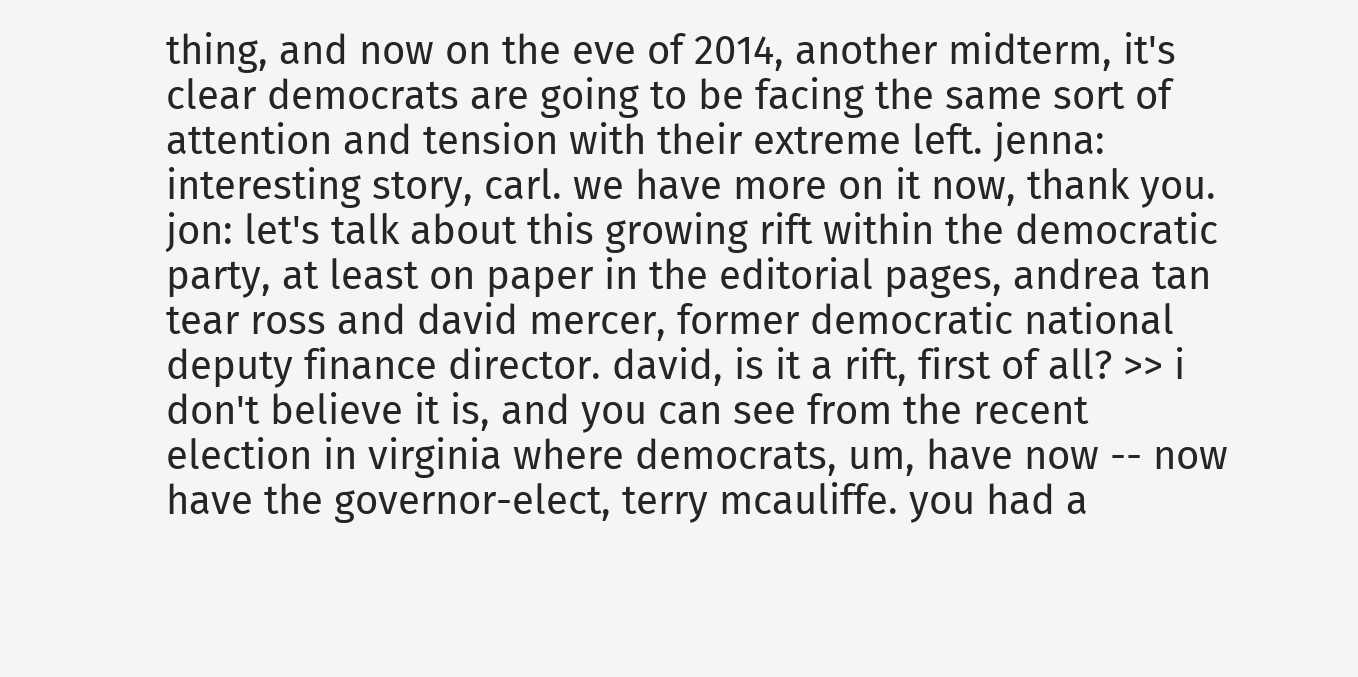thing, and now on the eve of 2014, another midterm, it's clear democrats are going to be facing the same sort of attention and tension with their extreme left. jenna: interesting story, carl. we have more on it now, thank you. jon: let's talk about this growing rift within the democratic party, at least on paper in the editorial pages, andrea tan tear ross and david mercer, former democratic national deputy finance director. david, is it a rift, first of all? >> i don't believe it is, and you can see from the recent election in virginia where democrats, um, have now -- now have the governor-elect, terry mcauliffe. you had a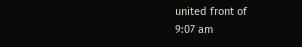united front of
9:07 am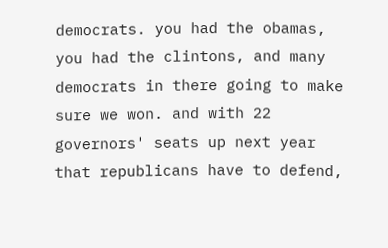democrats. you had the obamas, you had the clintons, and many democrats in there going to make sure we won. and with 22 governors' seats up next year that republicans have to defend,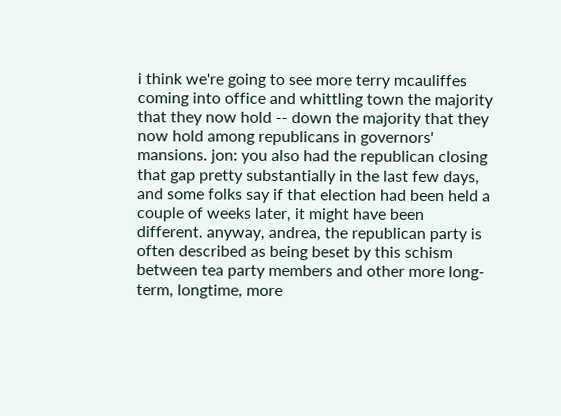i think we're going to see more terry mcauliffes coming into office and whittling town the majority that they now hold -- down the majority that they now hold among republicans in governors' mansions. jon: you also had the republican closing that gap pretty substantially in the last few days, and some folks say if that election had been held a couple of weeks later, it might have been different. anyway, andrea, the republican party is often described as being beset by this schism between tea party members and other more long-term, longtime, more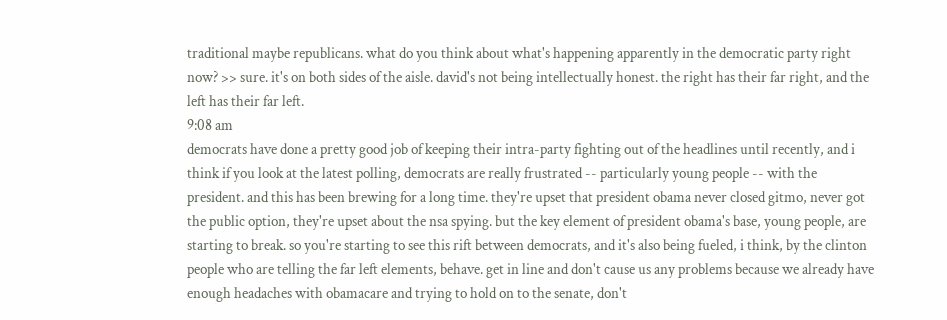traditional maybe republicans. what do you think about what's happening apparently in the democratic party right now? >> sure. it's on both sides of the aisle. david's not being intellectually honest. the right has their far right, and the left has their far left.
9:08 am
democrats have done a pretty good job of keeping their intra-party fighting out of the headlines until recently, and i think if you look at the latest polling, democrats are really frustrated -- particularly young people -- with the president. and this has been brewing for a long time. they're upset that president obama never closed gitmo, never got the public option, they're upset about the nsa spying. but the key element of president obama's base, young people, are starting to break. so you're starting to see this rift between democrats, and it's also being fueled, i think, by the clinton people who are telling the far left elements, behave. get in line and don't cause us any problems because we already have enough headaches with obamacare and trying to hold on to the senate, don't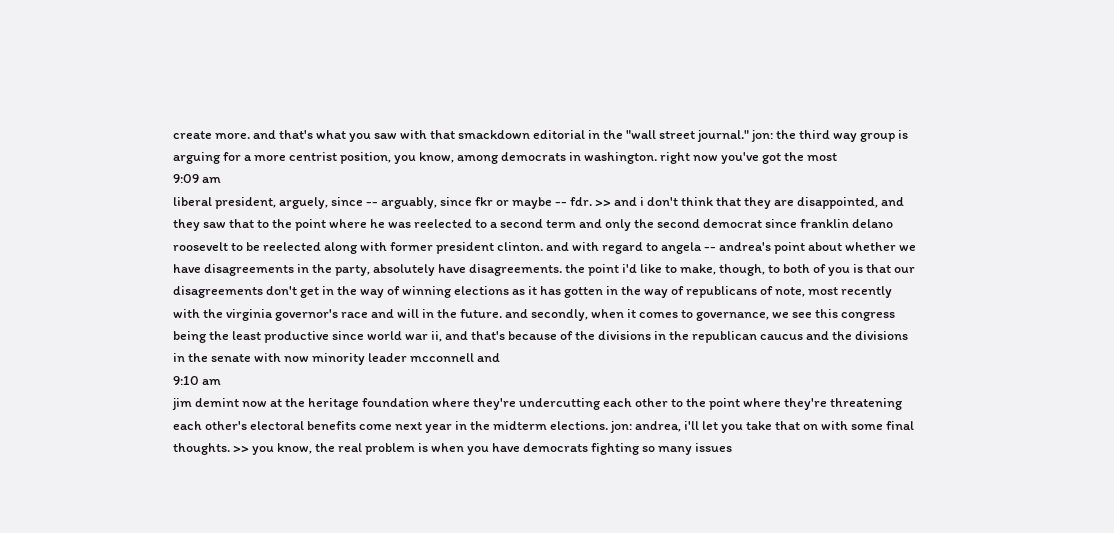create more. and that's what you saw with that smackdown editorial in the "wall street journal." jon: the third way group is arguing for a more centrist position, you know, among democrats in washington. right now you've got the most
9:09 am
liberal president, arguely, since -- arguably, since fkr or maybe -- fdr. >> and i don't think that they are disappointed, and they saw that to the point where he was reelected to a second term and only the second democrat since franklin delano roosevelt to be reelected along with former president clinton. and with regard to angela -- andrea's point about whether we have disagreements in the party, absolutely have disagreements. the point i'd like to make, though, to both of you is that our disagreements don't get in the way of winning elections as it has gotten in the way of republicans of note, most recently with the virginia governor's race and will in the future. and secondly, when it comes to governance, we see this congress being the least productive since world war ii, and that's because of the divisions in the republican caucus and the divisions in the senate with now minority leader mcconnell and
9:10 am
jim demint now at the heritage foundation where they're undercutting each other to the point where they're threatening each other's electoral benefits come next year in the midterm elections. jon: andrea, i'll let you take that on with some final thoughts. >> you know, the real problem is when you have democrats fighting so many issues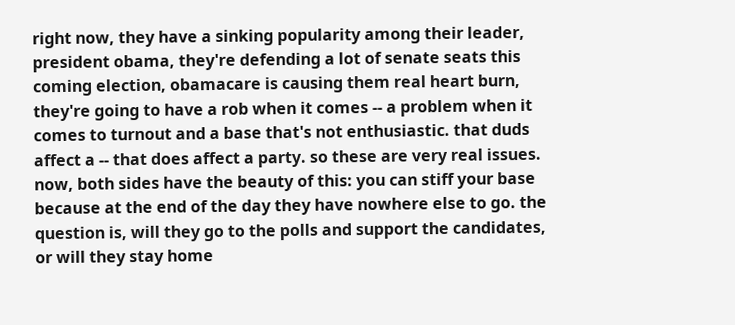right now, they have a sinking popularity among their leader, president obama, they're defending a lot of senate seats this coming election, obamacare is causing them real heart burn, they're going to have a rob when it comes -- a problem when it comes to turnout and a base that's not enthusiastic. that duds affect a -- that does affect a party. so these are very real issues. now, both sides have the beauty of this: you can stiff your base because at the end of the day they have nowhere else to go. the question is, will they go to the polls and support the candidates, or will they stay home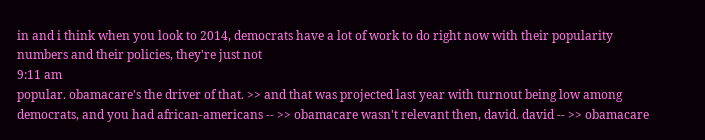in and i think when you look to 2014, democrats have a lot of work to do right now with their popularity numbers and their policies, they're just not
9:11 am
popular. obamacare's the driver of that. >> and that was projected last year with turnout being low among democrats, and you had african-americans -- >> obamacare wasn't relevant then, david. david -- >> obamacare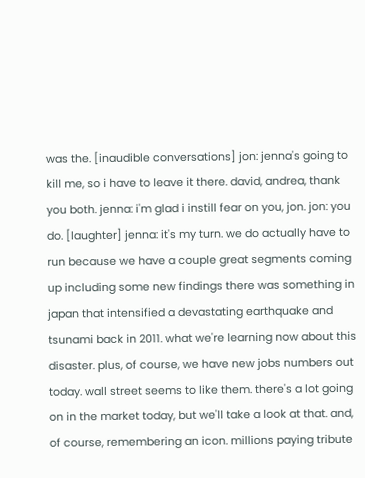was the. [inaudible conversations] jon: jenna's going to kill me, so i have to leave it there. david, andrea, thank you both. jenna: i'm glad i instill fear on you, jon. jon: you do. [laughter] jenna: it's my turn. we do actually have to run because we have a couple great segments coming up including some new findings there was something in japan that intensified a devastating earthquake and tsunami back in 2011. what we're learning now about this disaster. plus, of course, we have new jobs numbers out today. wall street seems to like them. there's a lot going on in the market today, but we'll take a look at that. and, of course, remembering an icon. millions paying tribute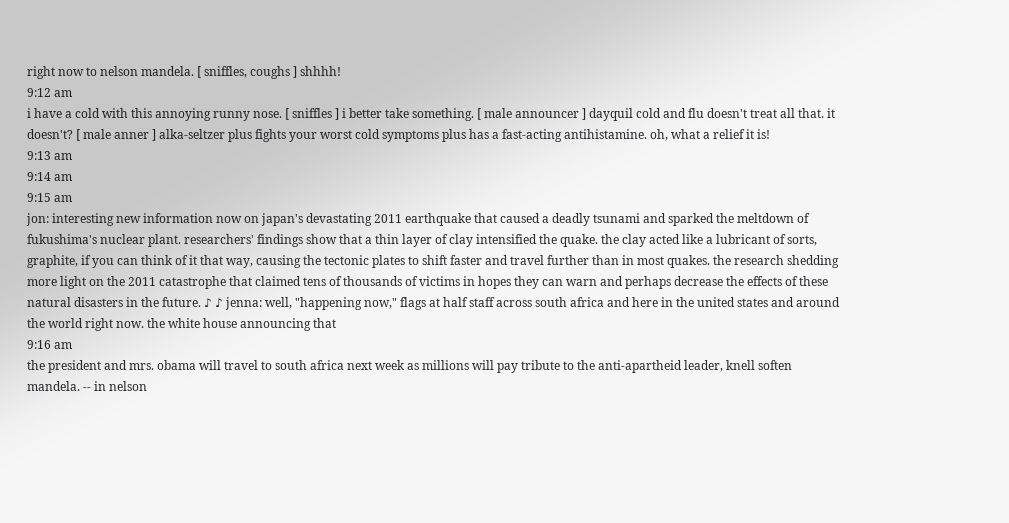right now to nelson mandela. [ sniffles, coughs ] shhhh!
9:12 am
i have a cold with this annoying runny nose. [ sniffles ] i better take something. [ male announcer ] dayquil cold and flu doesn't treat all that. it doesn't? [ male anner ] alka-seltzer plus fights your worst cold symptoms plus has a fast-acting antihistamine. oh, what a relief it is!
9:13 am
9:14 am
9:15 am
jon: interesting new information now on japan's devastating 2011 earthquake that caused a deadly tsunami and sparked the meltdown of fukushima's nuclear plant. researchers' findings show that a thin layer of clay intensified the quake. the clay acted like a lubricant of sorts, graphite, if you can think of it that way, causing the tectonic plates to shift faster and travel further than in most quakes. the research shedding more light on the 2011 catastrophe that claimed tens of thousands of victims in hopes they can warn and perhaps decrease the effects of these natural disasters in the future. ♪ ♪ jenna: well, "happening now," flags at half staff across south africa and here in the united states and around the world right now. the white house announcing that
9:16 am
the president and mrs. obama will travel to south africa next week as millions will pay tribute to the anti-apartheid leader, knell soften mandela. -- in nelson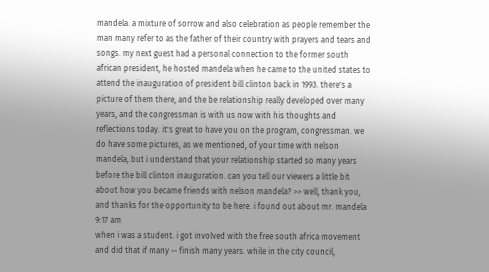mandela. a mixture of sorrow and also celebration as people remember the man many refer to as the father of their country with prayers and tears and songs. my next guest had a personal connection to the former south african president, he hosted mandela when he came to the united states to attend the inauguration of president bill clinton back in 1993. there's a picture of them there, and the be relationship really developed over many years, and the congressman is with us now with his thoughts and reflections today. it's great to have you on the program, congressman. we do have some pictures, as we mentioned, of your time with nelson mandela, but i understand that your relationship started so many years before the bill clinton inauguration. can you tell our viewers a little bit about how you became friends with nelson mandela? >> well, thank you, and thanks for the opportunity to be here. i found out about mr. mandela
9:17 am
when i was a student. i got involved with the free south africa movement and did that if many -- finish many years. while in the city council,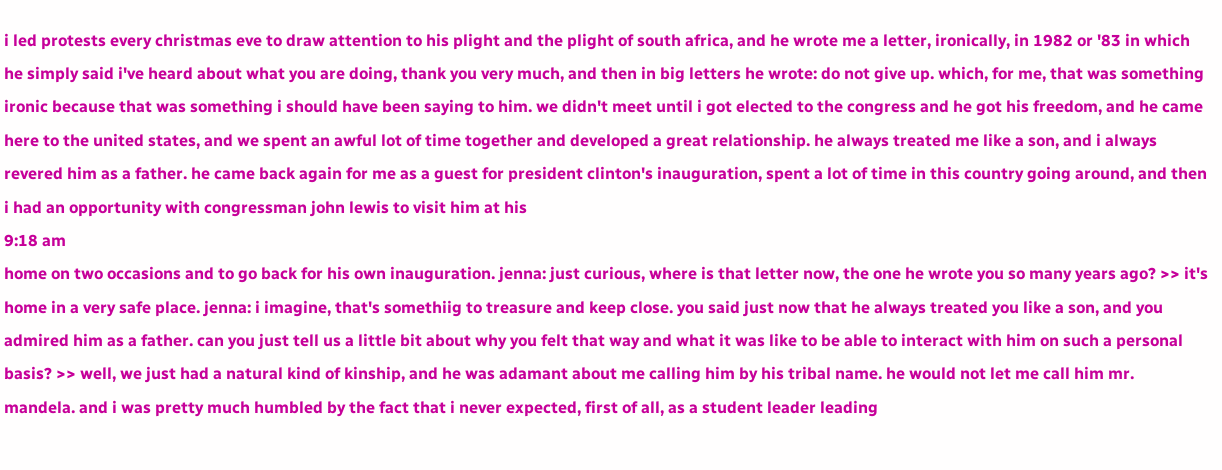i led protests every christmas eve to draw attention to his plight and the plight of south africa, and he wrote me a letter, ironically, in 1982 or '83 in which he simply said i've heard about what you are doing, thank you very much, and then in big letters he wrote: do not give up. which, for me, that was something ironic because that was something i should have been saying to him. we didn't meet until i got elected to the congress and he got his freedom, and he came here to the united states, and we spent an awful lot of time together and developed a great relationship. he always treated me like a son, and i always revered him as a father. he came back again for me as a guest for president clinton's inauguration, spent a lot of time in this country going around, and then i had an opportunity with congressman john lewis to visit him at his
9:18 am
home on two occasions and to go back for his own inauguration. jenna: just curious, where is that letter now, the one he wrote you so many years ago? >> it's home in a very safe place. jenna: i imagine, that's somethiig to treasure and keep close. you said just now that he always treated you like a son, and you admired him as a father. can you just tell us a little bit about why you felt that way and what it was like to be able to interact with him on such a personal basis? >> well, we just had a natural kind of kinship, and he was adamant about me calling him by his tribal name. he would not let me call him mr. mandela. and i was pretty much humbled by the fact that i never expected, first of all, as a student leader leading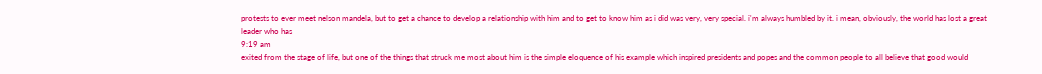protests to ever meet nelson mandela, but to get a chance to develop a relationship with him and to get to know him as i did was very, very special. i'm always humbled by it. i mean, obviously, the world has lost a great leader who has
9:19 am
exited from the stage of life, but one of the things that struck me most about him is the simple eloquence of his example which inspired presidents and popes and the common people to all believe that good would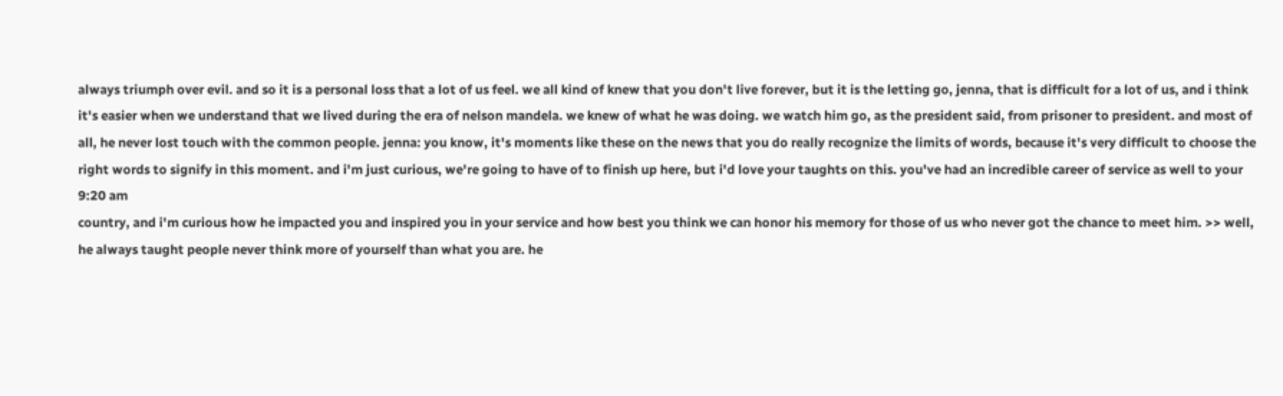always triumph over evil. and so it is a personal loss that a lot of us feel. we all kind of knew that you don't live forever, but it is the letting go, jenna, that is difficult for a lot of us, and i think it's easier when we understand that we lived during the era of nelson mandela. we knew of what he was doing. we watch him go, as the president said, from prisoner to president. and most of all, he never lost touch with the common people. jenna: you know, it's moments like these on the news that you do really recognize the limits of words, because it's very difficult to choose the right words to signify in this moment. and i'm just curious, we're going to have of to finish up here, but i'd love your taughts on this. you've had an incredible career of service as well to your
9:20 am
country, and i'm curious how he impacted you and inspired you in your service and how best you think we can honor his memory for those of us who never got the chance to meet him. >> well, he always taught people never think more of yourself than what you are. he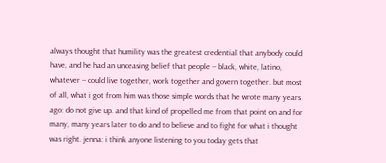always thought that humility was the greatest credential that anybody could have, and he had an unceasing belief that people -- black, white, latino, whatever -- could live together, work together and govern together. but most of all, what i got from him was those simple words that he wrote many years ago: do not give up. and that kind of propelled me from that point on and for many, many years later to do and to believe and to fight for what i thought was right. jenna: i think anyone listening to you today gets that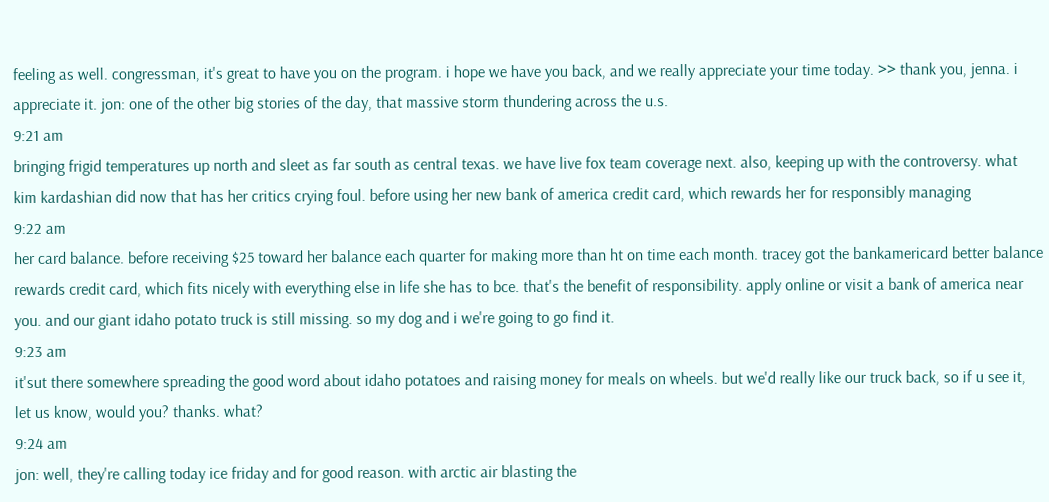feeling as well. congressman, it's great to have you on the program. i hope we have you back, and we really appreciate your time today. >> thank you, jenna. i appreciate it. jon: one of the other big stories of the day, that massive storm thundering across the u.s.
9:21 am
bringing frigid temperatures up north and sleet as far south as central texas. we have live fox team coverage next. also, keeping up with the controversy. what kim kardashian did now that has her critics crying foul. before using her new bank of america credit card, which rewards her for responsibly managing
9:22 am
her card balance. before receiving $25 toward her balance each quarter for making more than ht on time each month. tracey got the bankamericard better balance rewards credit card, which fits nicely with everything else in life she has to bce. that's the benefit of responsibility. apply online or visit a bank of america near you. and our giant idaho potato truck is still missing. so my dog and i we're going to go find it.
9:23 am
it'sut there somewhere spreading the good word about idaho potatoes and raising money for meals on wheels. but we'd really like our truck back, so if u see it, let us know, would you? thanks. what?
9:24 am
jon: well, they're calling today ice friday and for good reason. with arctic air blasting the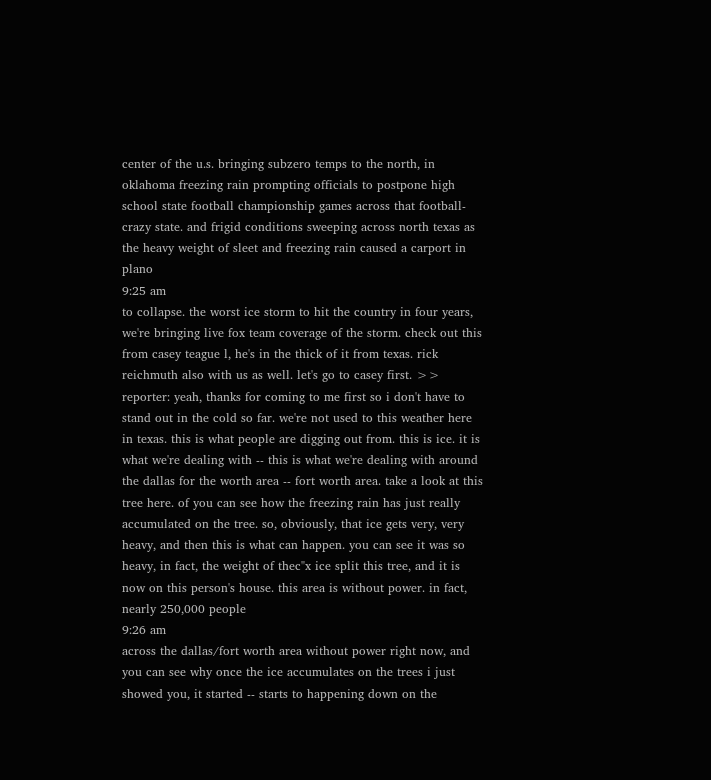center of the u.s. bringing subzero temps to the north, in oklahoma freezing rain prompting officials to postpone high school state football championship games across that football-crazy state. and frigid conditions sweeping across north texas as the heavy weight of sleet and freezing rain caused a carport in plano
9:25 am
to collapse. the worst ice storm to hit the country in four years, we're bringing live fox team coverage of the storm. check out this from casey teague l, he's in the thick of it from texas. rick reichmuth also with us as well. let's go to casey first. >> reporter: yeah, thanks for coming to me first so i don't have to stand out in the cold so far. we're not used to this weather here in texas. this is what people are digging out from. this is ice. it is what we're dealing with -- this is what we're dealing with around the dallas for the worth area -- fort worth area. take a look at this tree here. of you can see how the freezing rain has just really accumulated on the tree. so, obviously, that ice gets very, very heavy, and then this is what can happen. you can see it was so heavy, in fact, the weight of thec"x ice split this tree, and it is now on this person's house. this area is without power. in fact, nearly 250,000 people
9:26 am
across the dallas/fort worth area without power right now, and you can see why once the ice accumulates on the trees i just showed you, it started -- starts to happening down on the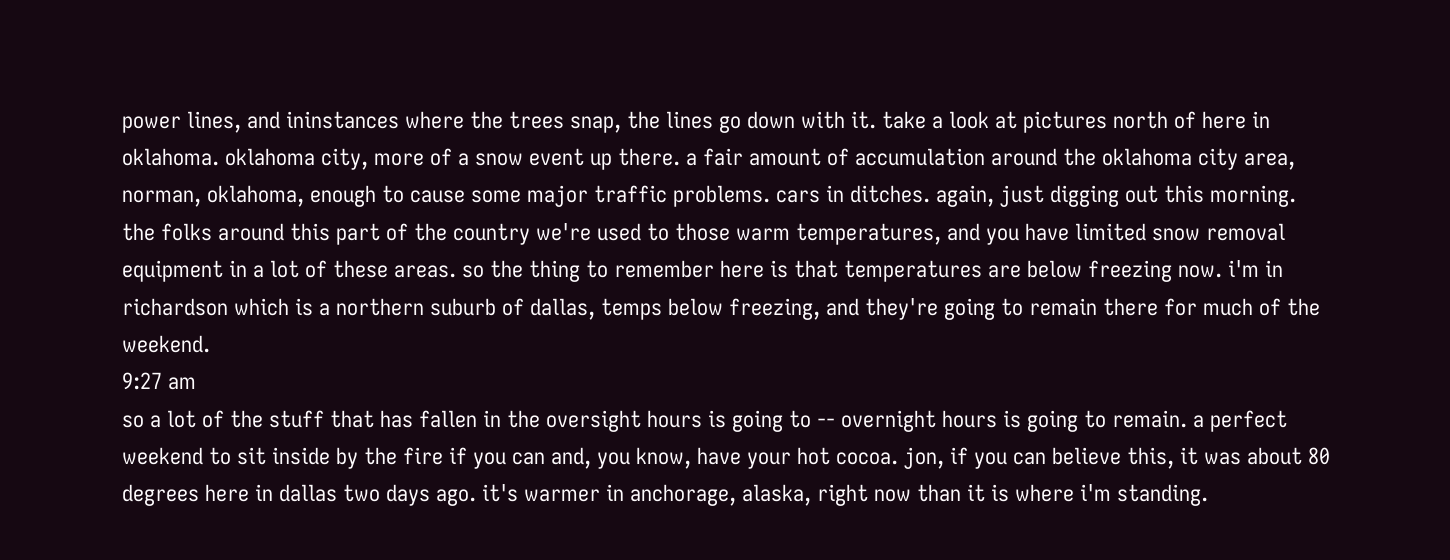power lines, and ininstances where the trees snap, the lines go down with it. take a look at pictures north of here in oklahoma. oklahoma city, more of a snow event up there. a fair amount of accumulation around the oklahoma city area, norman, oklahoma, enough to cause some major traffic problems. cars in ditches. again, just digging out this morning. the folks around this part of the country we're used to those warm temperatures, and you have limited snow removal equipment in a lot of these areas. so the thing to remember here is that temperatures are below freezing now. i'm in richardson which is a northern suburb of dallas, temps below freezing, and they're going to remain there for much of the weekend.
9:27 am
so a lot of the stuff that has fallen in the oversight hours is going to -- overnight hours is going to remain. a perfect weekend to sit inside by the fire if you can and, you know, have your hot cocoa. jon, if you can believe this, it was about 80 degrees here in dallas two days ago. it's warmer in anchorage, alaska, right now than it is where i'm standing.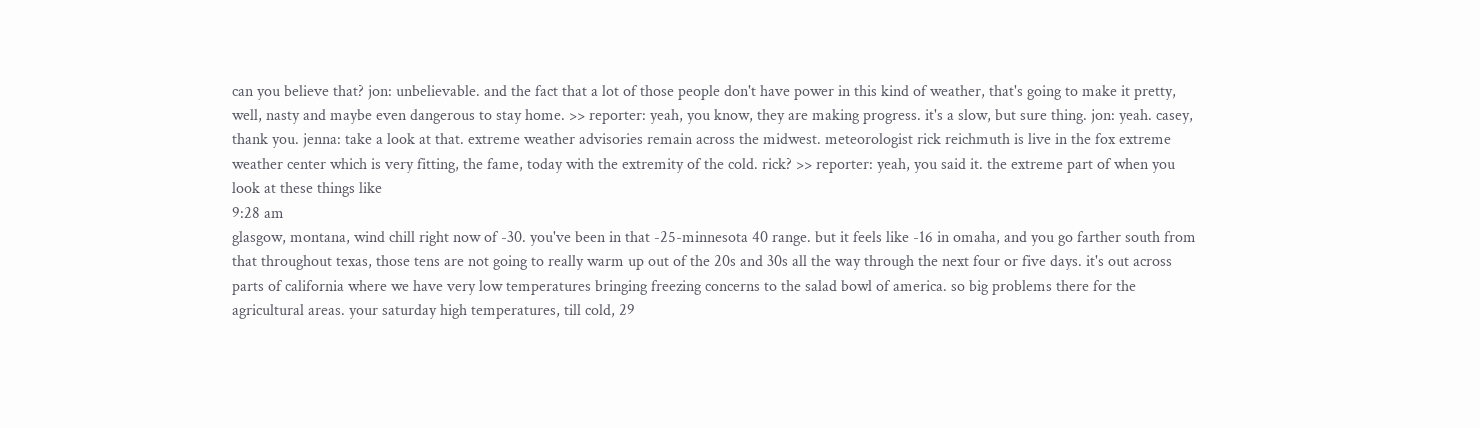can you believe that? jon: unbelievable. and the fact that a lot of those people don't have power in this kind of weather, that's going to make it pretty, well, nasty and maybe even dangerous to stay home. >> reporter: yeah, you know, they are making progress. it's a slow, but sure thing. jon: yeah. casey, thank you. jenna: take a look at that. extreme weather advisories remain across the midwest. meteorologist rick reichmuth is live in the fox extreme weather center which is very fitting, the fame, today with the extremity of the cold. rick? >> reporter: yeah, you said it. the extreme part of when you look at these things like
9:28 am
glasgow, montana, wind chill right now of -30. you've been in that -25-minnesota 40 range. but it feels like -16 in omaha, and you go farther south from that throughout texas, those tens are not going to really warm up out of the 20s and 30s all the way through the next four or five days. it's out across parts of california where we have very low temperatures bringing freezing concerns to the salad bowl of america. so big problems there for the agricultural areas. your saturday high temperatures, till cold, 29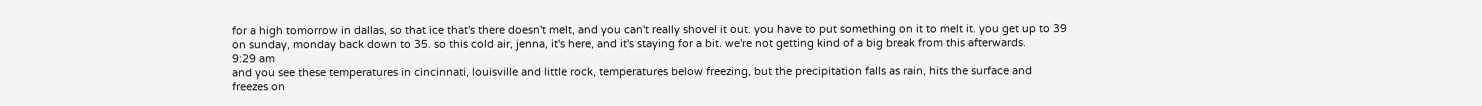for a high tomorrow in dallas, so that ice that's there doesn't melt, and you can't really shovel it out. you have to put something on it to melt it. you get up to 39 on sunday, monday back down to 35. so this cold air, jenna, it's here, and it's staying for a bit. we're not getting kind of a big break from this afterwards.
9:29 am
and you see these temperatures in cincinnati, louisville and little rock, temperatures below freezing, but the precipitation falls as rain, hits the surface and freezes on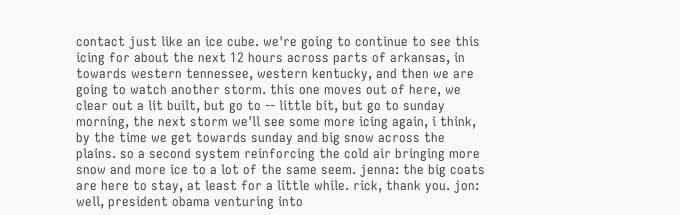contact just like an ice cube. we're going to continue to see this icing for about the next 12 hours across parts of arkansas, in towards western tennessee, western kentucky, and then we are going to watch another storm. this one moves out of here, we clear out a lit built, but go to -- little bit, but go to sunday morning, the next storm we'll see some more icing again, i think, by the time we get towards sunday and big snow across the plains. so a second system reinforcing the cold air bringing more snow and more ice to a lot of the same seem. jenna: the big coats are here to stay, at least for a little while. rick, thank you. jon: well, president obama venturing into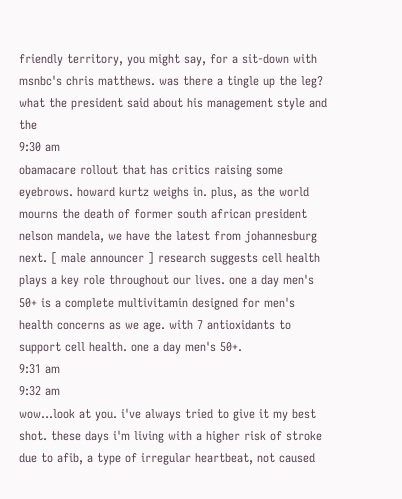friendly territory, you might say, for a sit-down with msnbc's chris matthews. was there a tingle up the leg? what the president said about his management style and the
9:30 am
obamacare rollout that has critics raising some eyebrows. howard kurtz weighs in. plus, as the world mourns the death of former south african president nelson mandela, we have the latest from johannesburg next. [ male announcer ] research suggests cell health plays a key role throughout our lives. one a day men's 50+ is a complete multivitamin designed for men's health concerns as we age. with 7 antioxidants to support cell health. one a day men's 50+.
9:31 am
9:32 am
wow...look at you. i've always tried to give it my best shot. these days i'm living with a higher risk of stroke due to afib, a type of irregular heartbeat, not caused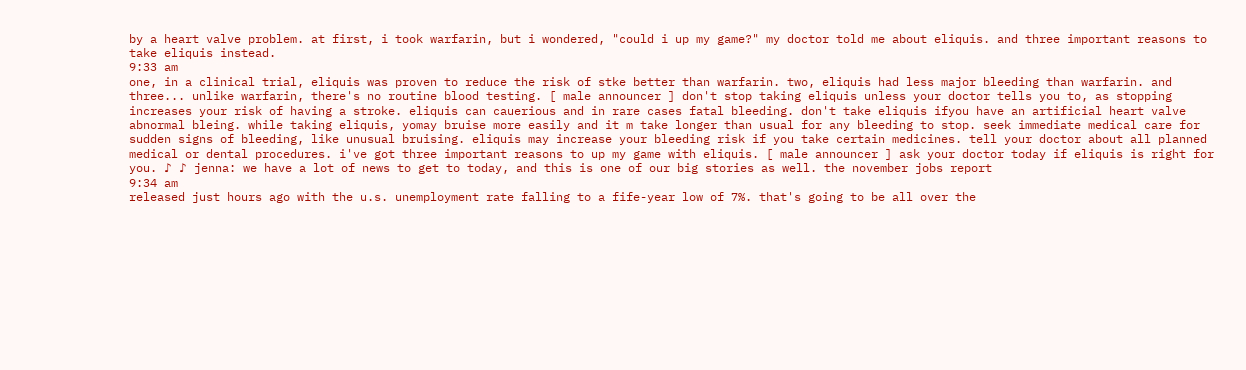by a heart valve problem. at first, i took warfarin, but i wondered, "could i up my game?" my doctor told me about eliquis. and three important reasons to take eliquis instead.
9:33 am
one, in a clinical trial, eliquis was proven to reduce the risk of stke better than warfarin. two, eliquis had less major bleeding than warfarin. and three... unlike warfarin, there's no routine blood testing. [ male announcer ] don't stop taking eliquis unless your doctor tells you to, as stopping increases your risk of having a stroke. eliquis can cauerious and in rare cases fatal bleeding. don't take eliquis ifyou have an artificial heart valve abnormal bleing. while taking eliquis, yomay bruise more easily and it m take longer than usual for any bleeding to stop. seek immediate medical care for sudden signs of bleeding, like unusual bruising. eliquis may increase your bleeding risk if you take certain medicines. tell your doctor about all planned medical or dental procedures. i've got three important reasons to up my game with eliquis. [ male announcer ] ask your doctor today if eliquis is right for you. ♪ ♪ jenna: we have a lot of news to get to today, and this is one of our big stories as well. the november jobs report
9:34 am
released just hours ago with the u.s. unemployment rate falling to a fife-year low of 7%. that's going to be all over the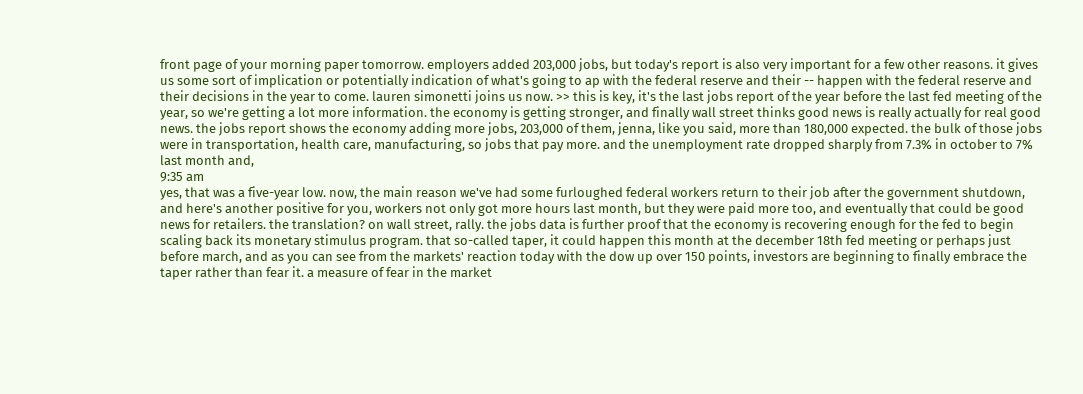front page of your morning paper tomorrow. employers added 203,000 jobs, but today's report is also very important for a few other reasons. it gives us some sort of implication or potentially indication of what's going to ap with the federal reserve and their -- happen with the federal reserve and their decisions in the year to come. lauren simonetti joins us now. >> this is key, it's the last jobs report of the year before the last fed meeting of the year, so we're getting a lot more information. the economy is getting stronger, and finally wall street thinks good news is really actually for real good news. the jobs report shows the economy adding more jobs, 203,000 of them, jenna, like you said, more than 180,000 expected. the bulk of those jobs were in transportation, health care, manufacturing, so jobs that pay more. and the unemployment rate dropped sharply from 7.3% in october to 7% last month and,
9:35 am
yes, that was a five-year low. now, the main reason we've had some furloughed federal workers return to their job after the government shutdown, and here's another positive for you, workers not only got more hours last month, but they were paid more too, and eventually that could be good news for retailers. the translation? on wall street, rally. the jobs data is further proof that the economy is recovering enough for the fed to begin scaling back its monetary stimulus program. that so-called taper, it could happen this month at the december 18th fed meeting or perhaps just before march, and as you can see from the markets' reaction today with the dow up over 150 points, investors are beginning to finally embrace the taper rather than fear it. a measure of fear in the market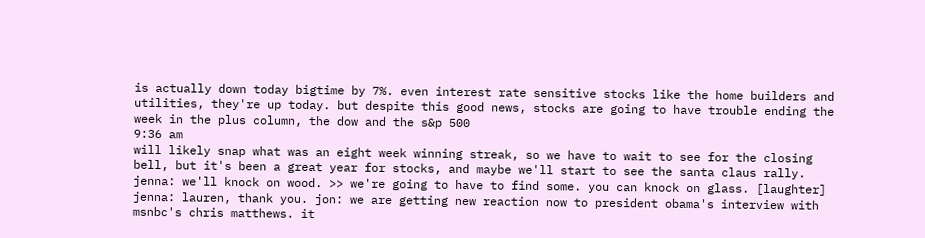is actually down today bigtime by 7%. even interest rate sensitive stocks like the home builders and utilities, they're up today. but despite this good news, stocks are going to have trouble ending the week in the plus column, the dow and the s&p 500
9:36 am
will likely snap what was an eight week winning streak, so we have to wait to see for the closing bell, but it's been a great year for stocks, and maybe we'll start to see the santa claus rally. jenna: we'll knock on wood. >> we're going to have to find some. you can knock on glass. [laughter] jenna: lauren, thank you. jon: we are getting new reaction now to president obama's interview with msnbc's chris matthews. it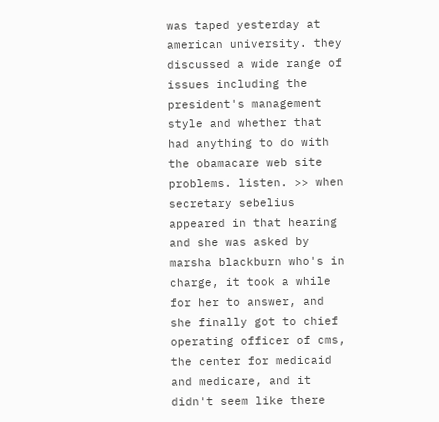was taped yesterday at american university. they discussed a wide range of issues including the president's management style and whether that had anything to do with the obamacare web site problems. listen. >> when secretary sebelius appeared in that hearing and she was asked by marsha blackburn who's in charge, it took a while for her to answer, and she finally got to chief operating officer of cms, the center for medicaid and medicare, and it didn't seem like there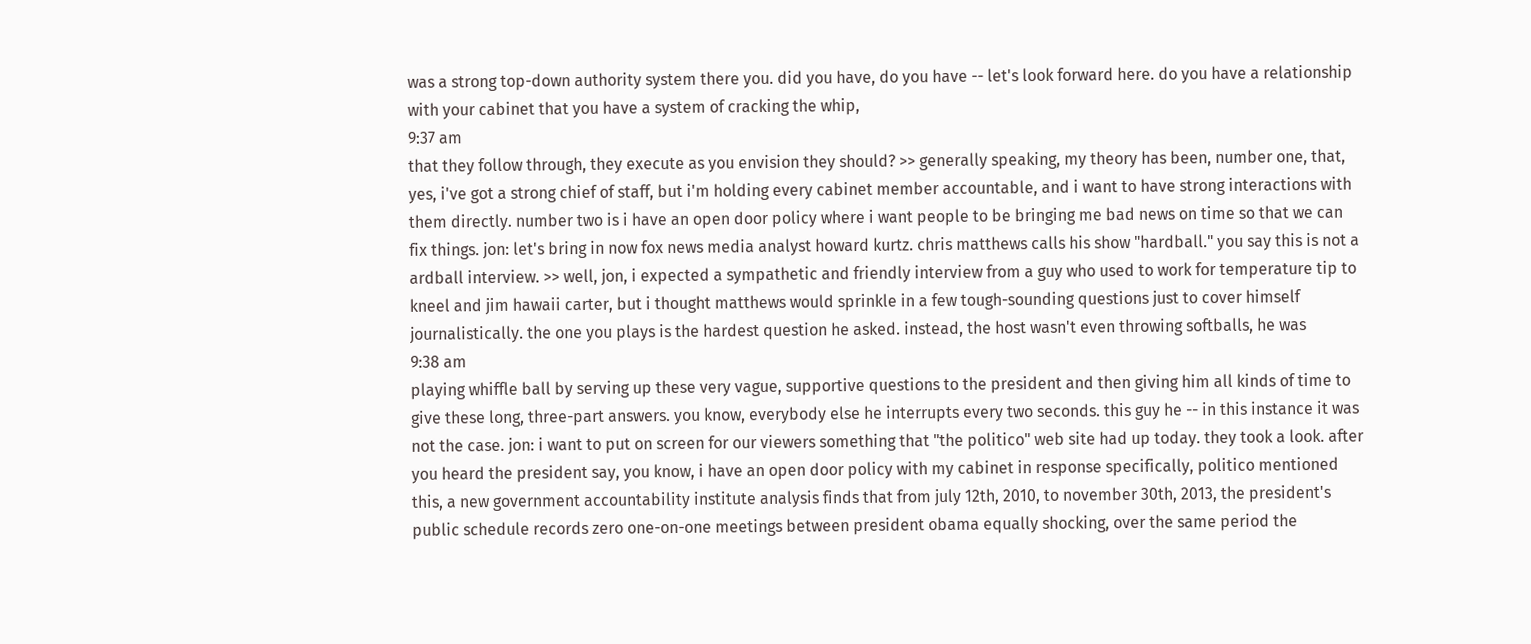was a strong top-down authority system there you. did you have, do you have -- let's look forward here. do you have a relationship with your cabinet that you have a system of cracking the whip,
9:37 am
that they follow through, they execute as you envision they should? >> generally speaking, my theory has been, number one, that, yes, i've got a strong chief of staff, but i'm holding every cabinet member accountable, and i want to have strong interactions with them directly. number two is i have an open door policy where i want people to be bringing me bad news on time so that we can fix things. jon: let's bring in now fox news media analyst howard kurtz. chris matthews calls his show "hardball." you say this is not a ardball interview. >> well, jon, i expected a sympathetic and friendly interview from a guy who used to work for temperature tip to kneel and jim hawaii carter, but i thought matthews would sprinkle in a few tough-sounding questions just to cover himself journalistically. the one you plays is the hardest question he asked. instead, the host wasn't even throwing softballs, he was
9:38 am
playing whiffle ball by serving up these very vague, supportive questions to the president and then giving him all kinds of time to give these long, three-part answers. you know, everybody else he interrupts every two seconds. this guy he -- in this instance it was not the case. jon: i want to put on screen for our viewers something that "the politico" web site had up today. they took a look. after you heard the president say, you know, i have an open door policy with my cabinet in response specifically, politico mentioned this, a new government accountability institute analysis finds that from july 12th, 2010, to november 30th, 2013, the president's public schedule records zero one-on-one meetings between president obama equally shocking, over the same period the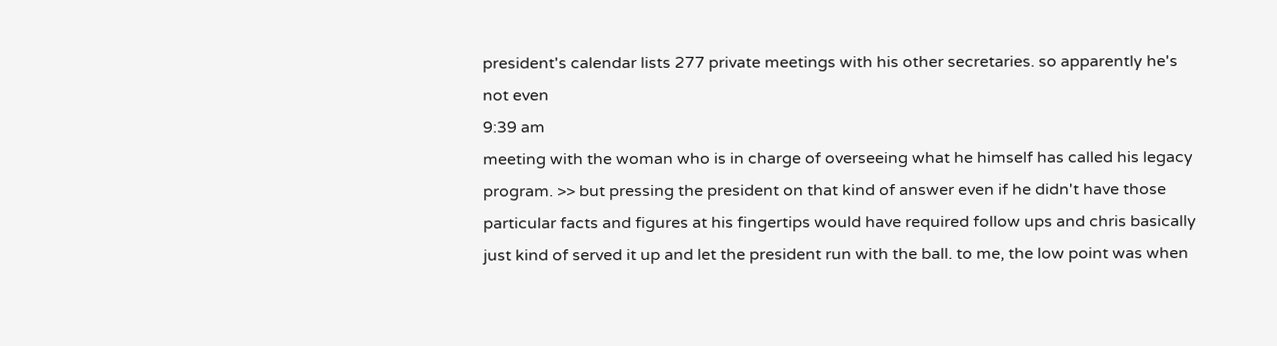president's calendar lists 277 private meetings with his other secretaries. so apparently he's not even
9:39 am
meeting with the woman who is in charge of overseeing what he himself has called his legacy program. >> but pressing the president on that kind of answer even if he didn't have those particular facts and figures at his fingertips would have required follow ups and chris basically just kind of served it up and let the president run with the ball. to me, the low point was when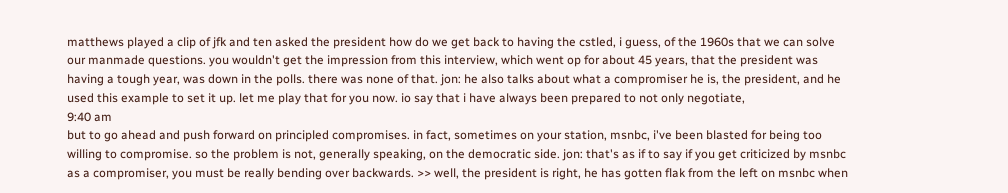matthews played a clip of jfk and ten asked the president how do we get back to having the cstled, i guess, of the 1960s that we can solve our manmade questions. you wouldn't get the impression from this interview, which went op for about 45 years, that the president was having a tough year, was down in the polls. there was none of that. jon: he also talks about what a compromiser he is, the president, and he used this example to set it up. let me play that for you now. io say that i have always been prepared to not only negotiate,
9:40 am
but to go ahead and push forward on principled compromises. in fact, sometimes on your station, msnbc, i've been blasted for being too willing to compromise. so the problem is not, generally speaking, on the democratic side. jon: that's as if to say if you get criticized by msnbc as a compromiser, you must be really bending over backwards. >> well, the president is right, he has gotten flak from the left on msnbc when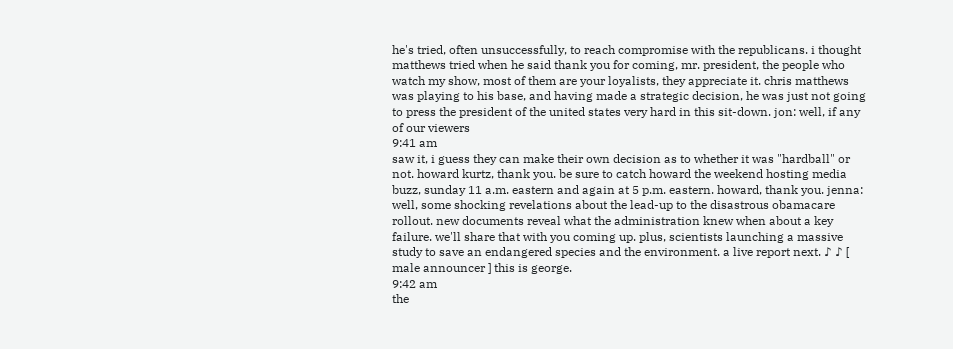he's tried, often unsuccessfully, to reach compromise with the republicans. i thought matthews tried when he said thank you for coming, mr. president, the people who watch my show, most of them are your loyalists, they appreciate it. chris matthews was playing to his base, and having made a strategic decision, he was just not going to press the president of the united states very hard in this sit-down. jon: well, if any of our viewers
9:41 am
saw it, i guess they can make their own decision as to whether it was "hardball" or not. howard kurtz, thank you. be sure to catch howard the weekend hosting media buzz, sunday 11 a.m. eastern and again at 5 p.m. eastern. howard, thank you. jenna: well, some shocking revelations about the lead-up to the disastrous obamacare rollout. new documents reveal what the administration knew when about a key failure. we'll share that with you coming up. plus, scientists launching a massive study to save an endangered species and the environment. a live report next. ♪ ♪ [ male announcer ] this is george.
9:42 am
the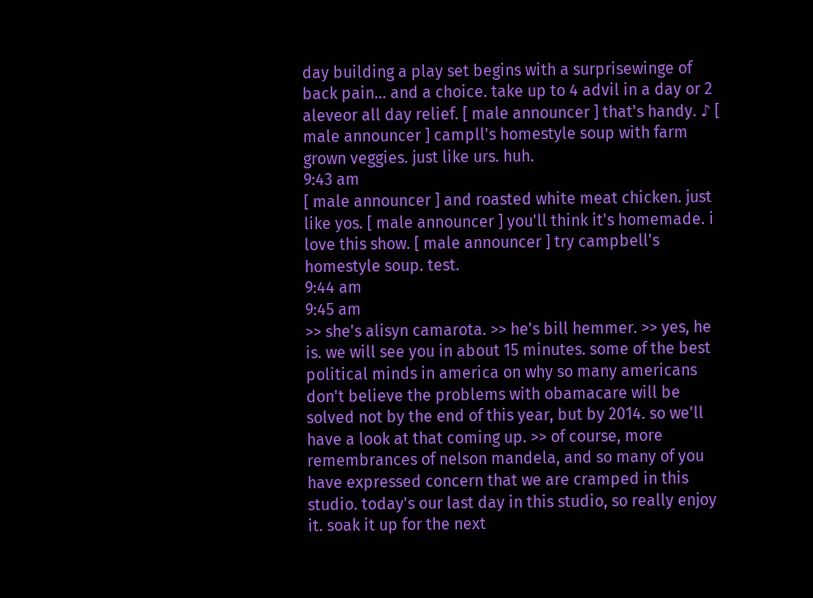day building a play set begins with a surprisewinge of back pain... and a choice. take up to 4 advil in a day or 2 aleveor all day relief. [ male announcer ] that's handy. ♪ [ male announcer ] campll's homestyle soup with farm grown veggies. just like urs. huh.
9:43 am
[ male announcer ] and roasted white meat chicken. just like yos. [ male announcer ] you'll think it's homemade. i love this show. [ male announcer ] try campbell's homestyle soup. test.
9:44 am
9:45 am
>> she's alisyn camarota. >> he's bill hemmer. >> yes, he is. we will see you in about 15 minutes. some of the best political minds in america on why so many americans don't believe the problems with obamacare will be solved not by the end of this year, but by 2014. so we'll have a look at that coming up. >> of course, more remembrances of nelson mandela, and so many of you have expressed concern that we are cramped in this studio. today's our last day in this studio, so really enjoy it. soak it up for the next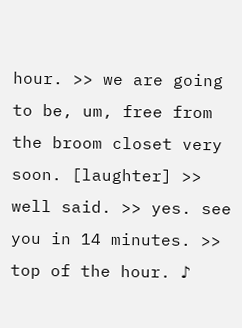hour. >> we are going to be, um, free from the broom closet very soon. [laughter] >> well said. >> yes. see you in 14 minutes. >> top of the hour. ♪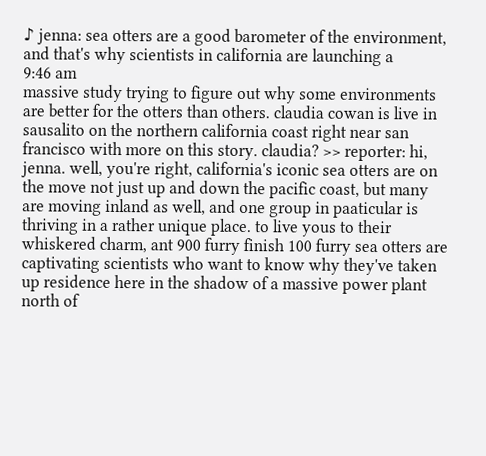♪ jenna: sea otters are a good barometer of the environment, and that's why scientists in california are launching a
9:46 am
massive study trying to figure out why some environments are better for the otters than others. claudia cowan is live in sausalito on the northern california coast right near san francisco with more on this story. claudia? >> reporter: hi, jenna. well, you're right, california's iconic sea otters are on the move not just up and down the pacific coast, but many are moving inland as well, and one group in paaticular is thriving in a rather unique place. to live yous to their whiskered charm, ant 900 furry finish 100 furry sea otters are captivating scientists who want to know why they've taken up residence here in the shadow of a massive power plant north of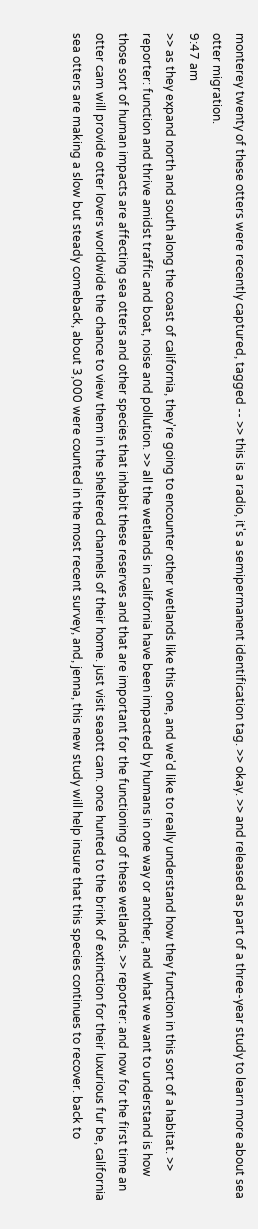monterey twenty of these otters were recently captured, tagged -- >> this is a radio, it's a semipermanent identification tag. >> okay. >> and released as part of a three-year study to learn more about sea otter migration.
9:47 am
>> as they expand north and south along the coast of california, they're going to encounter other wetlands like this one, and we'd like to really understand how they function in this sort of a habitat. >> reporter: function and thrive amidst traffic and boat, noise and pollution. >> all the wetlands in california have been impacted by humans in one way or another, and what we want to understand is how those sort of human impacts are affecting sea otters and other species that inhabit these reserves and that are important for the functioning of these wetlands. >> reporter: and now for the first time an otter cam will provide otter lovers worldwide the chance to view them in the sheltered channels of their home. just visit seaott cam. once hunted to the brink of extinction for their luxurious fur be, california sea otters are making a slow but steady comeback, about 3,000 were counted in the most recent survey, and, jenna, this new study will help insure that this species continues to recover. back to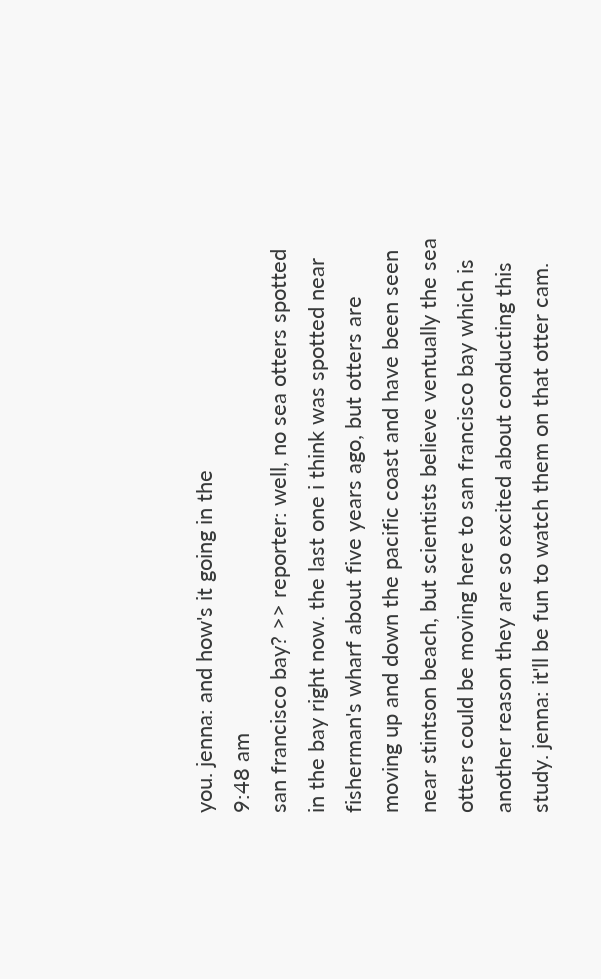you. jenna: and how's it going in the
9:48 am
san francisco bay? >> reporter: well, no sea otters spotted in the bay right now. the last one i think was spotted near fisherman's wharf about five years ago, but otters are moving up and down the pacific coast and have been seen near stintson beach, but scientists believe ventually the sea otters could be moving here to san francisco bay which is another reason they are so excited about conducting this study. jenna: it'll be fun to watch them on that otter cam.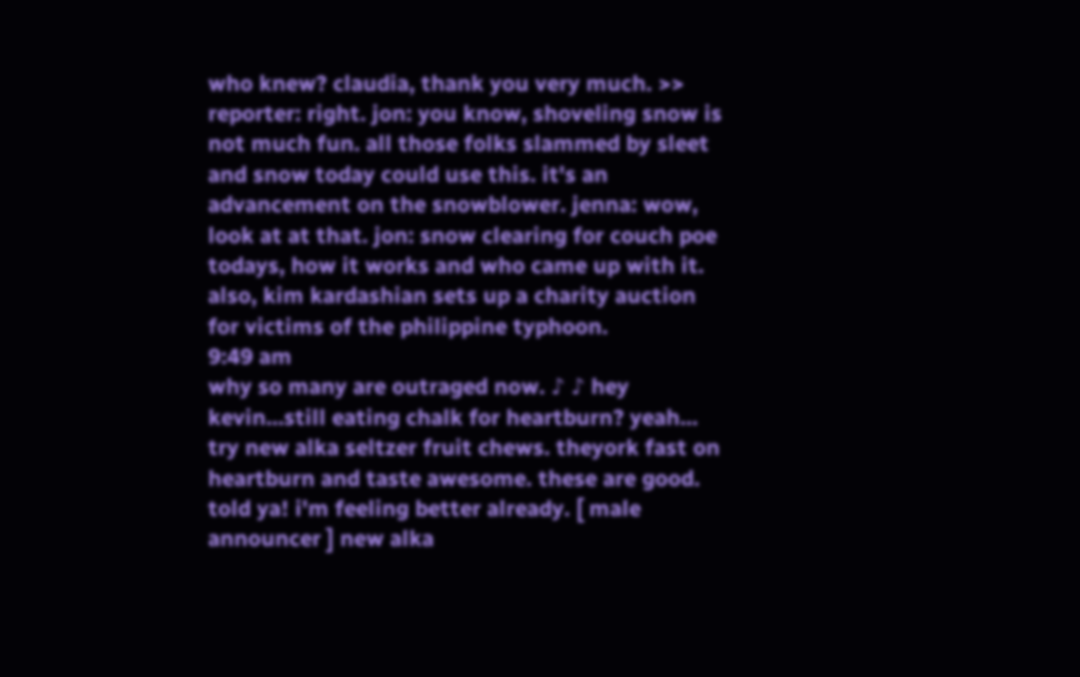who knew? claudia, thank you very much. >> reporter: right. jon: you know, shoveling snow is not much fun. all those folks slammed by sleet and snow today could use this. it's an advancement on the snowblower. jenna: wow, look at at that. jon: snow clearing for couch poe todays, how it works and who came up with it. also, kim kardashian sets up a charity auction for victims of the philippine typhoon.
9:49 am
why so many are outraged now. ♪ ♪ hey kevin...still eating chalk for heartburn? yeah... try new alka seltzer fruit chews. theyork fast on heartburn and taste awesome. these are good. told ya! i'm feeling better already. [ male announcer ] new alka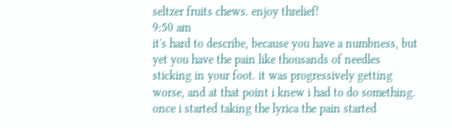seltzer fruits chews. enjoy threlief!
9:50 am
it's hard to describe, because you have a numbness, but yet you have the pain like thousands of needles sticking in your foot. it was progressively getting worse, and at that point i knew i had to do something. once i started taking the lyrica the pain started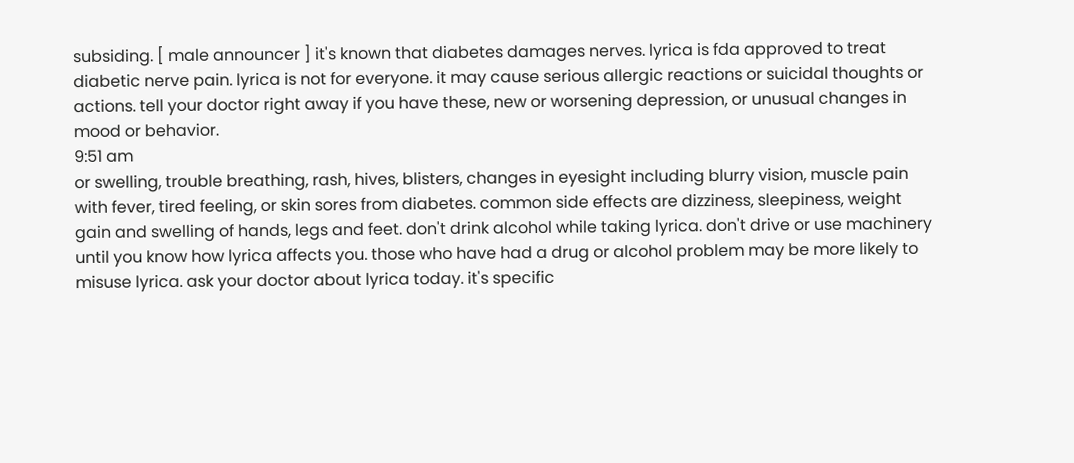subsiding. [ male announcer ] it's known that diabetes damages nerves. lyrica is fda approved to treat diabetic nerve pain. lyrica is not for everyone. it may cause serious allergic reactions or suicidal thoughts or actions. tell your doctor right away if you have these, new or worsening depression, or unusual changes in mood or behavior.
9:51 am
or swelling, trouble breathing, rash, hives, blisters, changes in eyesight including blurry vision, muscle pain with fever, tired feeling, or skin sores from diabetes. common side effects are dizziness, sleepiness, weight gain and swelling of hands, legs and feet. don't drink alcohol while taking lyrica. don't drive or use machinery until you know how lyrica affects you. those who have had a drug or alcohol problem may be more likely to misuse lyrica. ask your doctor about lyrica today. it's specific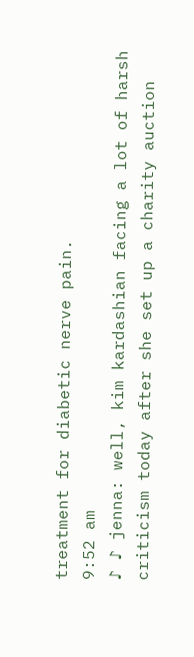treatment for diabetic nerve pain.
9:52 am
♪ ♪ jenna: well, kim kardashian facing a lot of harsh criticism today after she set up a charity auction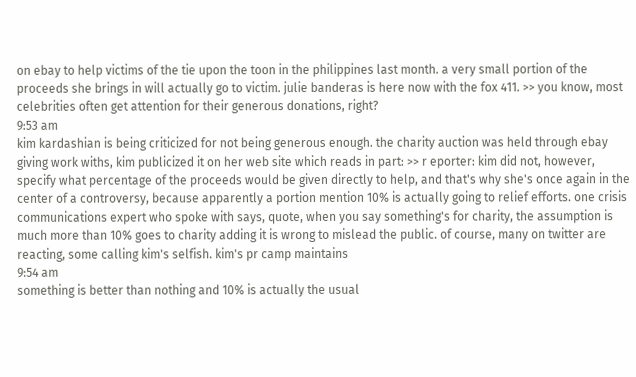on ebay to help victims of the tie upon the toon in the philippines last month. a very small portion of the proceeds she brings in will actually go to victim. julie banderas is here now with the fox 411. >> you know, most celebrities often get attention for their generous donations, right?
9:53 am
kim kardashian is being criticized for not being generous enough. the charity auction was held through ebay giving work withs, kim publicized it on her web site which reads in part: >> r eporter: kim did not, however, specify what percentage of the proceeds would be given directly to help, and that's why she's once again in the center of a controversy, because apparently a portion mention 10% is actually going to relief efforts. one crisis communications expert who spoke with says, quote, when you say something's for charity, the assumption is much more than 10% goes to charity adding it is wrong to mislead the public. of course, many on twitter are reacting, some calling kim's selfish. kim's pr camp maintains
9:54 am
something is better than nothing and 10% is actually the usual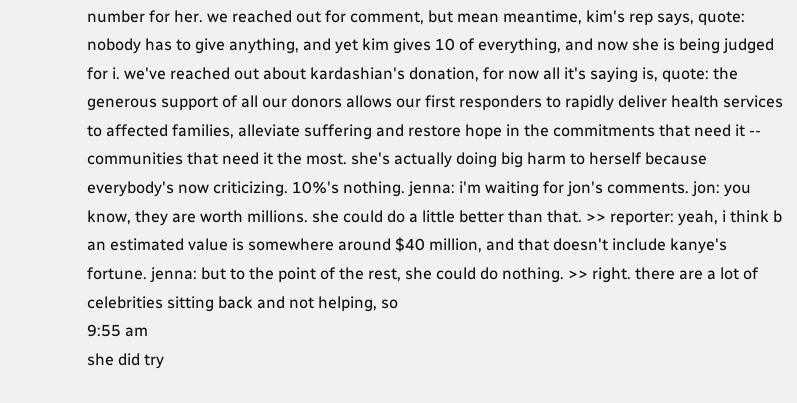number for her. we reached out for comment, but mean meantime, kim's rep says, quote: nobody has to give anything, and yet kim gives 10 of everything, and now she is being judged for i. we've reached out about kardashian's donation, for now all it's saying is, quote: the generous support of all our donors allows our first responders to rapidly deliver health services to affected families, alleviate suffering and restore hope in the commitments that need it -- communities that need it the most. she's actually doing big harm to herself because everybody's now criticizing. 10%'s nothing. jenna: i'm waiting for jon's comments. jon: you know, they are worth millions. she could do a little better than that. >> reporter: yeah, i think b an estimated value is somewhere around $40 million, and that doesn't include kanye's fortune. jenna: but to the point of the rest, she could do nothing. >> right. there are a lot of celebrities sitting back and not helping, so
9:55 am
she did try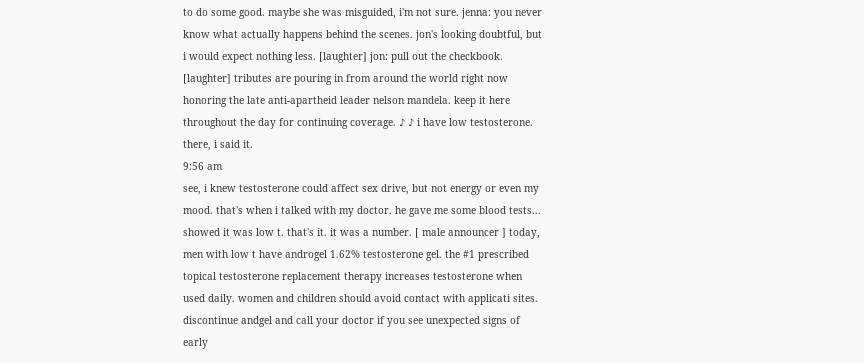to do some good. maybe she was misguided, i'm not sure. jenna: you never know what actually happens behind the scenes. jon's looking doubtful, but i would expect nothing less. [laughter] jon: pull out the checkbook. [laughter] tributes are pouring in from around the world right now honoring the late anti-apartheid leader nelson mandela. keep it here throughout the day for continuing coverage. ♪ ♪ i have low testosterone. there, i said it.
9:56 am
see, i knew testosterone could affect sex drive, but not energy or even my mood. that's when i talked with my doctor. he gave me some blood tests... showed it was low t. that's it. it was a number. [ male announcer ] today, men with low t have androgel 1.62% testosterone gel. the #1 prescribed topical testosterone replacement therapy increases testosterone when used daily. women and children should avoid contact with applicati sites. discontinue andgel and call your doctor if you see unexpected signs of early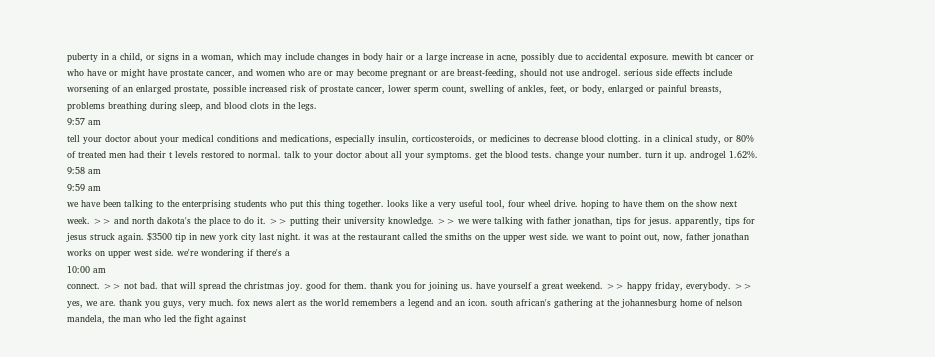puberty in a child, or signs in a woman, which may include changes in body hair or a large increase in acne, possibly due to accidental exposure. mewith bt cancer or who have or might have prostate cancer, and women who are or may become pregnant or are breast-feeding, should not use androgel. serious side effects include worsening of an enlarged prostate, possible increased risk of prostate cancer, lower sperm count, swelling of ankles, feet, or body, enlarged or painful breasts, problems breathing during sleep, and blood clots in the legs.
9:57 am
tell your doctor about your medical conditions and medications, especially insulin, corticosteroids, or medicines to decrease blood clotting. in a clinical study, or 80% of treated men had their t levels restored to normal. talk to your doctor about all your symptoms. get the blood tests. change your number. turn it up. androgel 1.62%.
9:58 am
9:59 am
we have been talking to the enterprising students who put this thing together. looks like a very useful tool, four wheel drive. hoping to have them on the show next week. >> and north dakota's the place to do it. >> putting their university knowledge. >> we were talking with father jonathan, tips for jesus. apparently, tips for jesus struck again. $3500 tip in new york city last night. it was at the restaurant called the smiths on the upper west side. we want to point out, now, father jonathan works on upper west side. we're wondering if there's a
10:00 am
connect. >> not bad. that will spread the christmas joy. good for them. thank you for joining us. have yourself a great weekend. >> happy friday, everybody. >> yes, we are. thank you guys, very much. fox news alert as the world remembers a legend and an icon. south african's gathering at the johannesburg home of nelson mandela, the man who led the fight against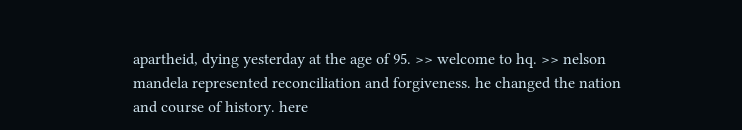apartheid, dying yesterday at the age of 95. >> welcome to hq. >> nelson mandela represented reconciliation and forgiveness. he changed the nation and course of history. here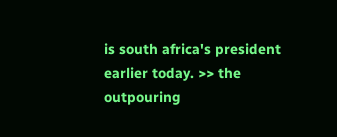is south africa's president earlier today. >> the outpouring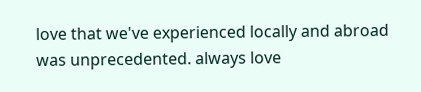love that we've experienced locally and abroad was unprecedented. always love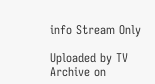info Stream Only

Uploaded by TV Archive on